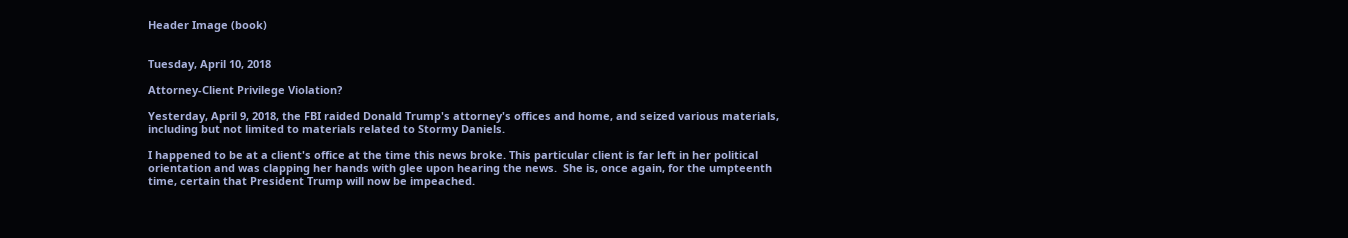Header Image (book)


Tuesday, April 10, 2018

Attorney-Client Privilege Violation?

Yesterday, April 9, 2018, the FBI raided Donald Trump's attorney's offices and home, and seized various materials, including but not limited to materials related to Stormy Daniels.

I happened to be at a client's office at the time this news broke. This particular client is far left in her political orientation and was clapping her hands with glee upon hearing the news.  She is, once again, for the umpteenth time, certain that President Trump will now be impeached.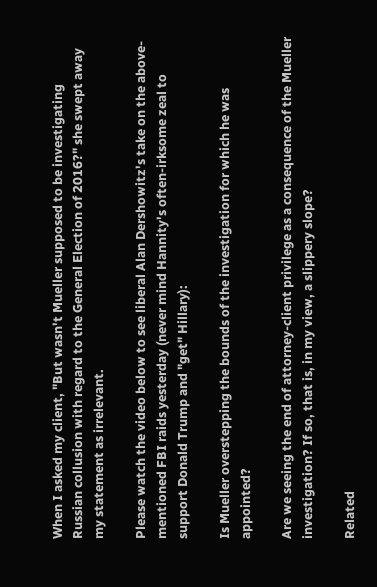When I asked my client, "But wasn't Mueller supposed to be investigating Russian collusion with regard to the General Election of 2016?" she swept away my statement as irrelevant.

Please watch the video below to see liberal Alan Dershowitz's take on the above-mentioned FBI raids yesterday (never mind Hannity's often-irksome zeal to support Donald Trump and "get" Hillary):

Is Mueller overstepping the bounds of the investigation for which he was appointed?

Are we seeing the end of attorney-client privilege as a consequence of the Mueller investigation? If so, that is, in my view, a slippery slope?

Related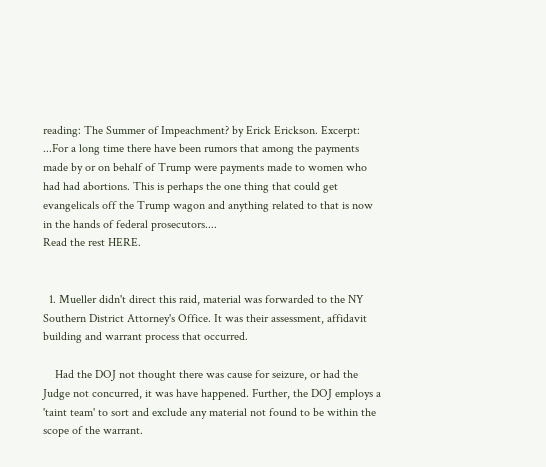reading: The Summer of Impeachment? by Erick Erickson. Excerpt:
...For a long time there have been rumors that among the payments made by or on behalf of Trump were payments made to women who had had abortions. This is perhaps the one thing that could get evangelicals off the Trump wagon and anything related to that is now in the hands of federal prosecutors....
Read the rest HERE.


  1. Mueller didn't direct this raid, material was forwarded to the NY Southern District Attorney's Office. It was their assessment, affidavit building and warrant process that occurred.

    Had the DOJ not thought there was cause for seizure, or had the Judge not concurred, it was have happened. Further, the DOJ employs a 'taint team' to sort and exclude any material not found to be within the scope of the warrant.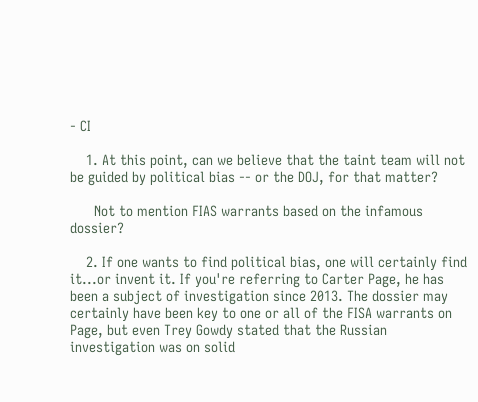- CI

    1. At this point, can we believe that the taint team will not be guided by political bias -- or the DOJ, for that matter?

      Not to mention FIAS warrants based on the infamous dossier?

    2. If one wants to find political bias, one will certainly find it...or invent it. If you're referring to Carter Page, he has been a subject of investigation since 2013. The dossier may certainly have been key to one or all of the FISA warrants on Page, but even Trey Gowdy stated that the Russian investigation was on solid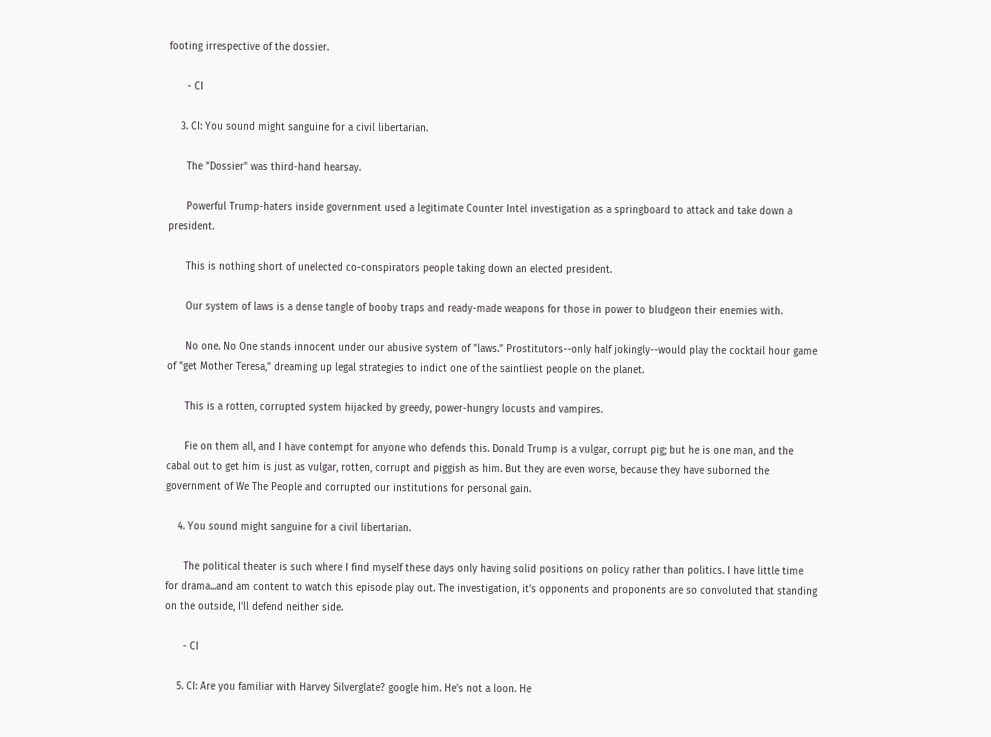footing irrespective of the dossier.

      - CI

    3. CI: You sound might sanguine for a civil libertarian.

      The "Dossier" was third-hand hearsay.

      Powerful Trump-haters inside government used a legitimate Counter Intel investigation as a springboard to attack and take down a president.

      This is nothing short of unelected co-conspirators people taking down an elected president.

      Our system of laws is a dense tangle of booby traps and ready-made weapons for those in power to bludgeon their enemies with.

      No one. No One stands innocent under our abusive system of "laws." Prostitutors--only half jokingly--would play the cocktail hour game of "get Mother Teresa," dreaming up legal strategies to indict one of the saintliest people on the planet.

      This is a rotten, corrupted system hijacked by greedy, power-hungry locusts and vampires.

      Fie on them all, and I have contempt for anyone who defends this. Donald Trump is a vulgar, corrupt pig; but he is one man, and the cabal out to get him is just as vulgar, rotten, corrupt and piggish as him. But they are even worse, because they have suborned the government of We The People and corrupted our institutions for personal gain.

    4. You sound might sanguine for a civil libertarian.

      The political theater is such where I find myself these days only having solid positions on policy rather than politics. I have little time for drama...and am content to watch this episode play out. The investigation, it's opponents and proponents are so convoluted that standing on the outside, I'll defend neither side.

      - CI

    5. CI: Are you familiar with Harvey Silverglate? google him. He's not a loon. He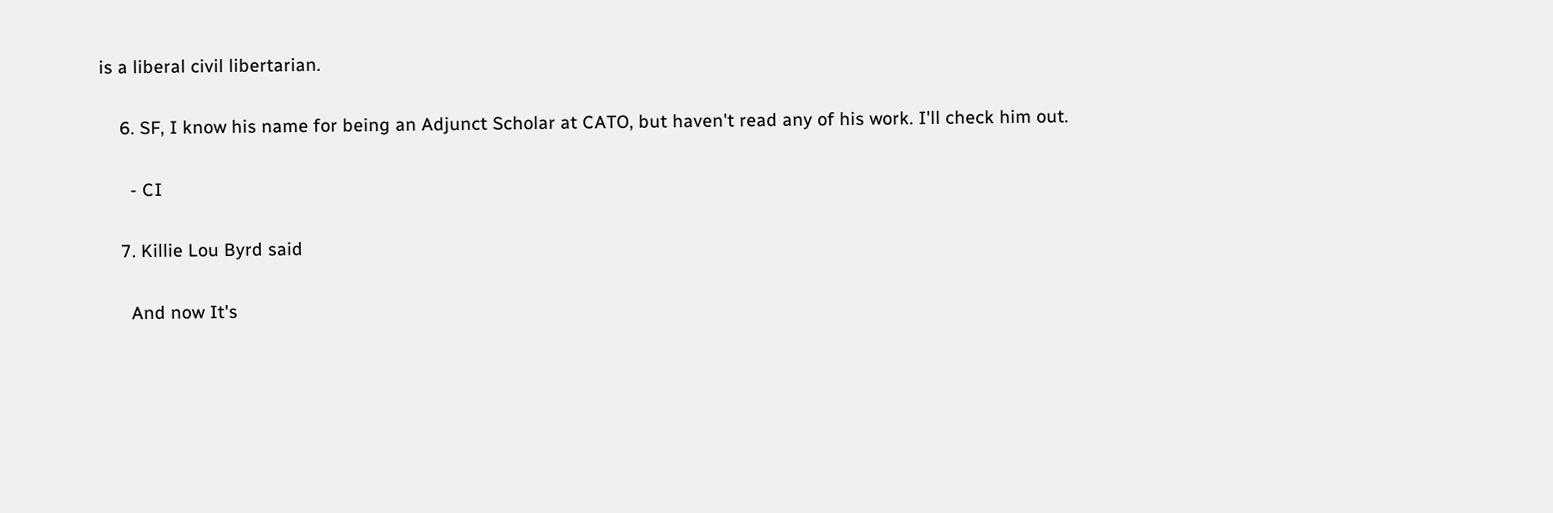is a liberal civil libertarian.

    6. SF, I know his name for being an Adjunct Scholar at CATO, but haven't read any of his work. I'll check him out.

      - CI

    7. Killie Lou Byrd said

      And now It's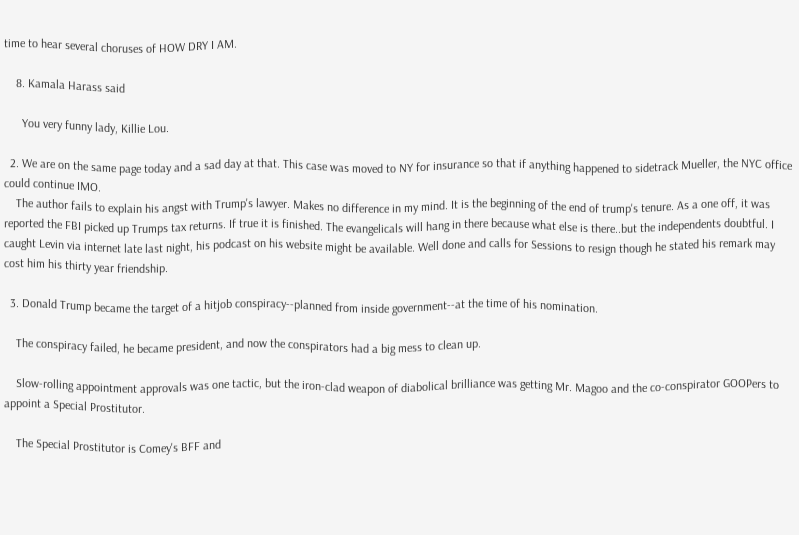time to hear several choruses of HOW DRY I AM.

    8. Kamala Harass said

      You very funny lady, Killie Lou.

  2. We are on the same page today and a sad day at that. This case was moved to NY for insurance so that if anything happened to sidetrack Mueller, the NYC office could continue IMO.
    The author fails to explain his angst with Trump's lawyer. Makes no difference in my mind. It is the beginning of the end of trump's tenure. As a one off, it was reported the FBI picked up Trumps tax returns. If true it is finished. The evangelicals will hang in there because what else is there..but the independents doubtful. I caught Levin via internet late last night, his podcast on his website might be available. Well done and calls for Sessions to resign though he stated his remark may cost him his thirty year friendship.

  3. Donald Trump became the target of a hitjob conspiracy--planned from inside government--at the time of his nomination.

    The conspiracy failed, he became president, and now the conspirators had a big mess to clean up.

    Slow-rolling appointment approvals was one tactic, but the iron-clad weapon of diabolical brilliance was getting Mr. Magoo and the co-conspirator GOOPers to appoint a Special Prostitutor.

    The Special Prostitutor is Comey's BFF and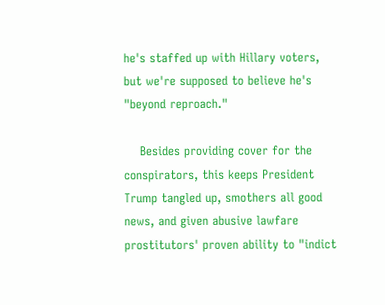he's staffed up with Hillary voters, but we're supposed to believe he's "beyond reproach."

    Besides providing cover for the conspirators, this keeps President Trump tangled up, smothers all good news, and given abusive lawfare prostitutors' proven ability to "indict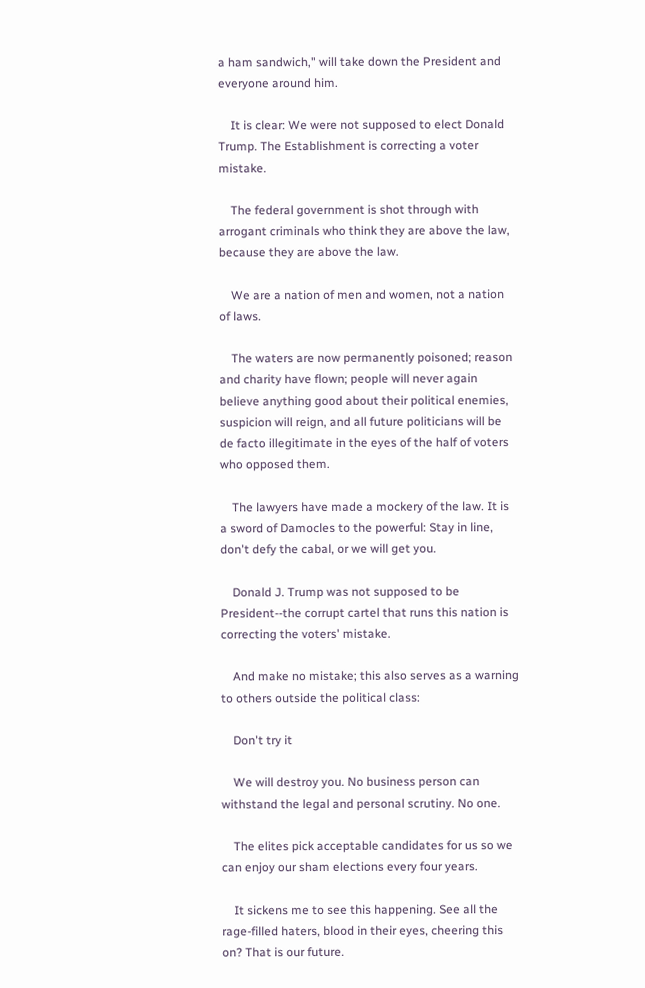a ham sandwich," will take down the President and everyone around him.

    It is clear: We were not supposed to elect Donald Trump. The Establishment is correcting a voter mistake.

    The federal government is shot through with arrogant criminals who think they are above the law, because they are above the law.

    We are a nation of men and women, not a nation of laws.

    The waters are now permanently poisoned; reason and charity have flown; people will never again believe anything good about their political enemies, suspicion will reign, and all future politicians will be de facto illegitimate in the eyes of the half of voters who opposed them.

    The lawyers have made a mockery of the law. It is a sword of Damocles to the powerful: Stay in line, don't defy the cabal, or we will get you.

    Donald J. Trump was not supposed to be President--the corrupt cartel that runs this nation is correcting the voters' mistake.

    And make no mistake; this also serves as a warning to others outside the political class:

    Don't try it

    We will destroy you. No business person can withstand the legal and personal scrutiny. No one.

    The elites pick acceptable candidates for us so we can enjoy our sham elections every four years.

    It sickens me to see this happening. See all the rage-filled haters, blood in their eyes, cheering this on? That is our future.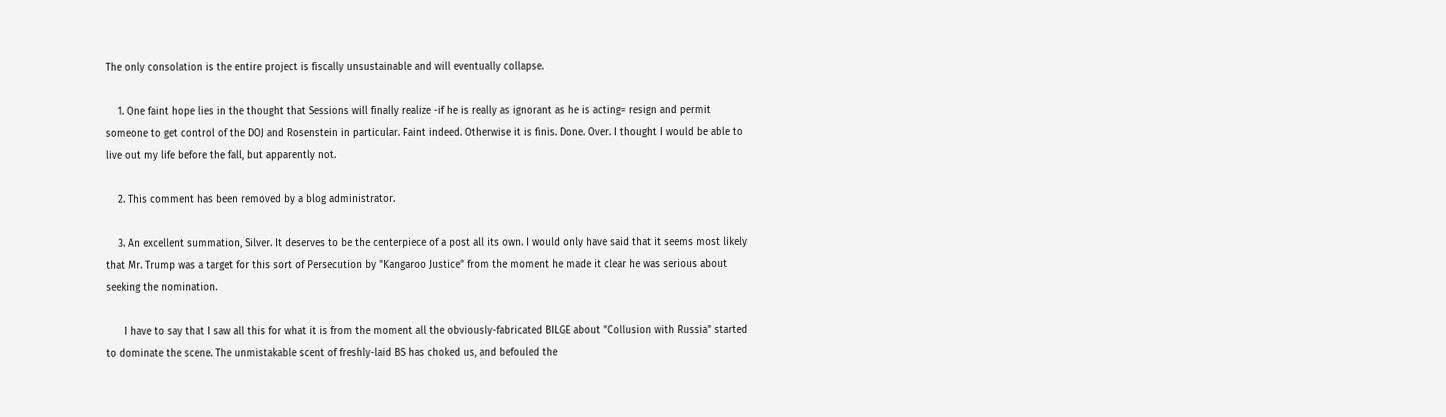The only consolation is the entire project is fiscally unsustainable and will eventually collapse.

    1. One faint hope lies in the thought that Sessions will finally realize -if he is really as ignorant as he is acting= resign and permit someone to get control of the DOJ and Rosenstein in particular. Faint indeed. Otherwise it is finis. Done. Over. I thought I would be able to live out my life before the fall, but apparently not.

    2. This comment has been removed by a blog administrator.

    3. An excellent summation, Silver. It deserves to be the centerpiece of a post all its own. I would only have said that it seems most likely that Mr. Trump was a target for this sort of Persecution by "Kangaroo Justice" from the moment he made it clear he was serious about seeking the nomination.

      I have to say that I saw all this for what it is from the moment all the obviously-fabricated BILGE about "Collusion with Russia" started to dominate the scene. The unmistakable scent of freshly-laid BS has choked us, and befouled the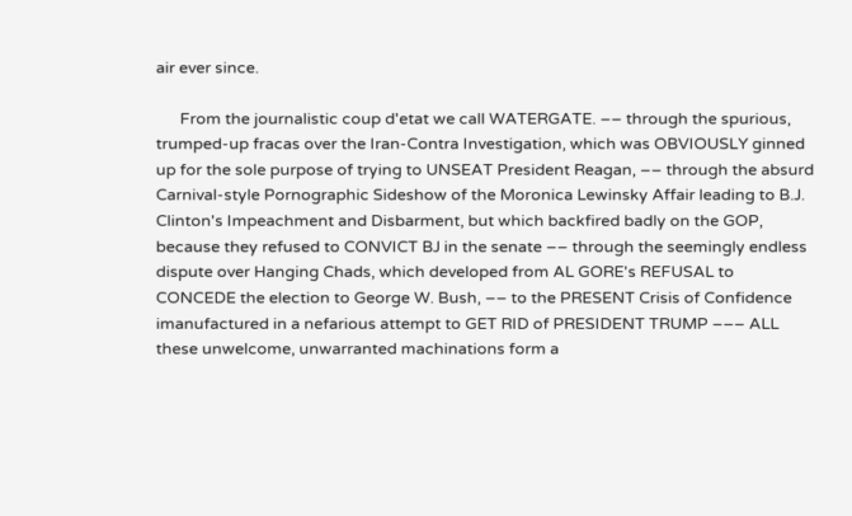air ever since.

      From the journalistic coup d'etat we call WATERGATE. –– through the spurious, trumped-up fracas over the Iran-Contra Investigation, which was OBVIOUSLY ginned up for the sole purpose of trying to UNSEAT President Reagan, –– through the absurd Carnival-style Pornographic Sideshow of the Moronica Lewinsky Affair leading to B.J. Clinton's Impeachment and Disbarment, but which backfired badly on the GOP, because they refused to CONVICT BJ in the senate –– through the seemingly endless dispute over Hanging Chads, which developed from AL GORE's REFUSAL to CONCEDE the election to George W. Bush, –– to the PRESENT Crisis of Confidence imanufactured in a nefarious attempt to GET RID of PRESIDENT TRUMP ––– ALL these unwelcome, unwarranted machinations form a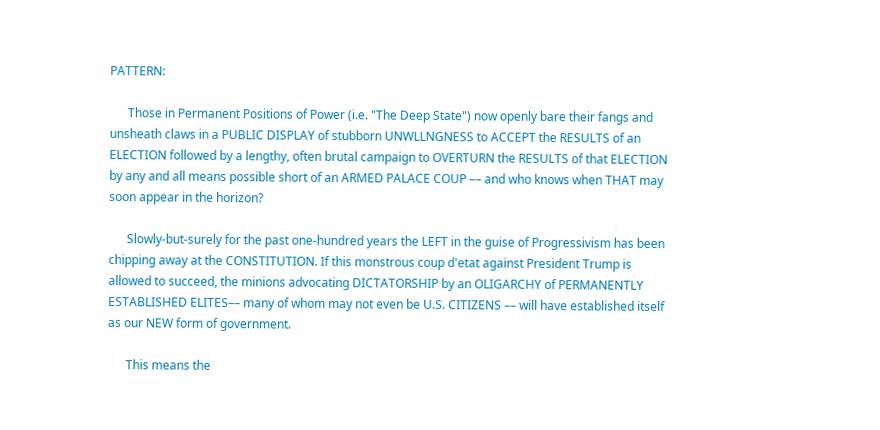PATTERN:

      Those in Permanent Positions of Power (i.e. "The Deep State") now openly bare their fangs and unsheath claws in a PUBLIC DISPLAY of stubborn UNWLLNGNESS to ACCEPT the RESULTS of an ELECTION followed by a lengthy, often brutal campaign to OVERTURN the RESULTS of that ELECTION by any and all means possible short of an ARMED PALACE COUP –– and who knows when THAT may soon appear in the horizon?

      Slowly-but-surely for the past one-hundred years the LEFT in the guise of Progressivism has been chipping away at the CONSTITUTION. If this monstrous coup d'etat against President Trump is allowed to succeed, the minions advocating DICTATORSHIP by an OLIGARCHY of PERMANENTLY ESTABLISHED ELITES–– many of whom may not even be U.S. CITIZENS –– will have established itself as our NEW form of government.

      This means the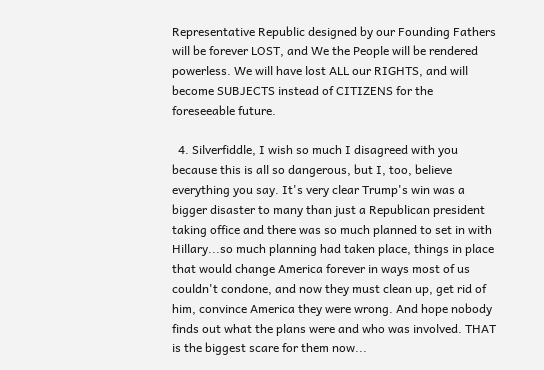Representative Republic designed by our Founding Fathers will be forever LOST, and We the People will be rendered powerless. We will have lost ALL our RIGHTS, and will become SUBJECTS instead of CITIZENS for the foreseeable future.

  4. Silverfiddle, I wish so much I disagreed with you because this is all so dangerous, but I, too, believe everything you say. It's very clear Trump's win was a bigger disaster to many than just a Republican president taking office and there was so much planned to set in with Hillary...so much planning had taken place, things in place that would change America forever in ways most of us couldn't condone, and now they must clean up, get rid of him, convince America they were wrong. And hope nobody finds out what the plans were and who was involved. THAT is the biggest scare for them now...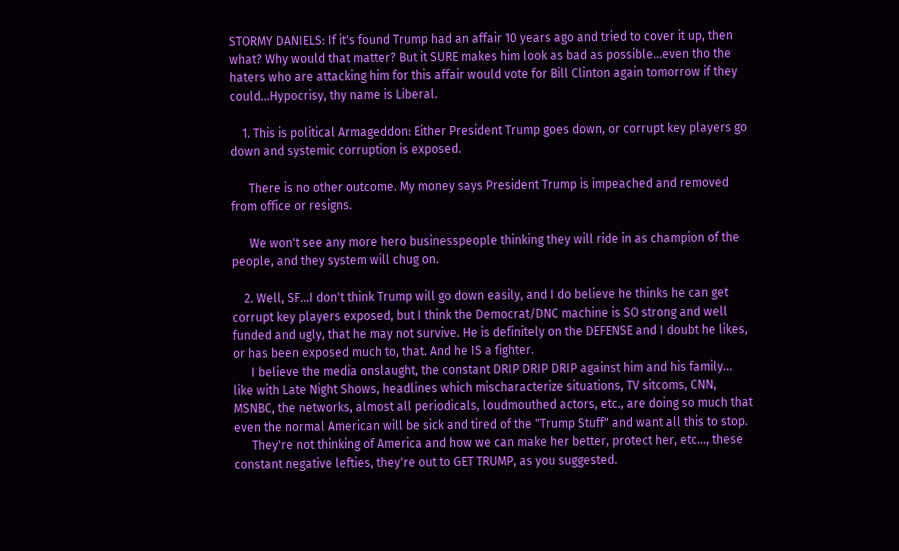STORMY DANIELS: If it's found Trump had an affair 10 years ago and tried to cover it up, then what? Why would that matter? But it SURE makes him look as bad as possible...even tho the haters who are attacking him for this affair would vote for Bill Clinton again tomorrow if they could...Hypocrisy, thy name is Liberal.

    1. This is political Armageddon: Either President Trump goes down, or corrupt key players go down and systemic corruption is exposed.

      There is no other outcome. My money says President Trump is impeached and removed from office or resigns.

      We won't see any more hero businesspeople thinking they will ride in as champion of the people, and they system will chug on.

    2. Well, SF...I don't think Trump will go down easily, and I do believe he thinks he can get corrupt key players exposed, but I think the Democrat/DNC machine is SO strong and well funded and ugly, that he may not survive. He is definitely on the DEFENSE and I doubt he likes, or has been exposed much to, that. And he IS a fighter.
      I believe the media onslaught, the constant DRIP DRIP DRIP against him and his family... like with Late Night Shows, headlines which mischaracterize situations, TV sitcoms, CNN, MSNBC, the networks, almost all periodicals, loudmouthed actors, etc., are doing so much that even the normal American will be sick and tired of the "Trump Stuff" and want all this to stop.
      They're not thinking of America and how we can make her better, protect her, etc..., these constant negative lefties, they're out to GET TRUMP, as you suggested.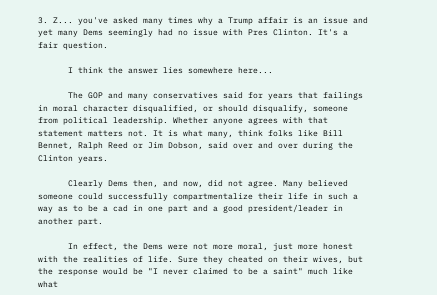3. Z... you've asked many times why a Trump affair is an issue and yet many Dems seemingly had no issue with Pres Clinton. It's a fair question.

      I think the answer lies somewhere here...

      The GOP and many conservatives said for years that failings in moral character disqualified, or should disqualify, someone from political leadership. Whether anyone agrees with that statement matters not. It is what many, think folks like Bill Bennet, Ralph Reed or Jim Dobson, said over and over during the Clinton years.

      Clearly Dems then, and now, did not agree. Many believed someone could successfully compartmentalize their life in such a way as to be a cad in one part and a good president/leader in another part.

      In effect, the Dems were not more moral, just more honest with the realities of life. Sure they cheated on their wives, but the response would be "I never claimed to be a saint" much like what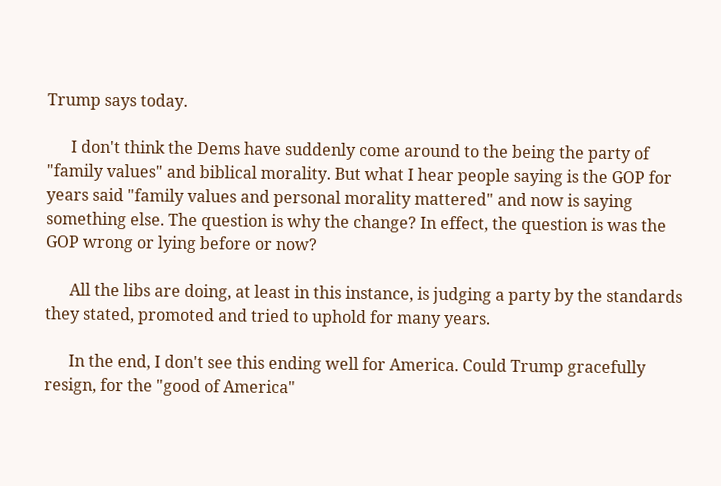Trump says today.

      I don't think the Dems have suddenly come around to the being the party of "family values" and biblical morality. But what I hear people saying is the GOP for years said "family values and personal morality mattered" and now is saying something else. The question is why the change? In effect, the question is was the GOP wrong or lying before or now?

      All the libs are doing, at least in this instance, is judging a party by the standards they stated, promoted and tried to uphold for many years.

      In the end, I don't see this ending well for America. Could Trump gracefully resign, for the "good of America"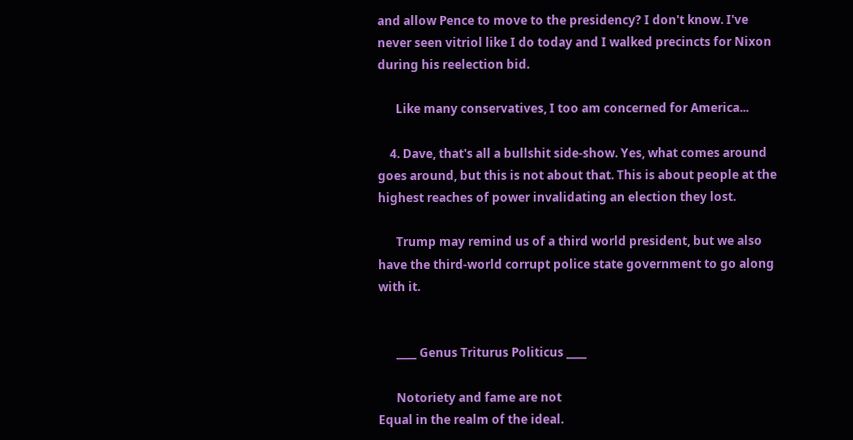and allow Pence to move to the presidency? I don't know. I've never seen vitriol like I do today and I walked precincts for Nixon during his reelection bid.

      Like many conservatives, I too am concerned for America...

    4. Dave, that's all a bullshit side-show. Yes, what comes around goes around, but this is not about that. This is about people at the highest reaches of power invalidating an election they lost.

      Trump may remind us of a third world president, but we also have the third-world corrupt police state government to go along with it.


      ____ Genus Triturus Politicus ____

      Notoriety and fame are not
Equal in the realm of the ideal.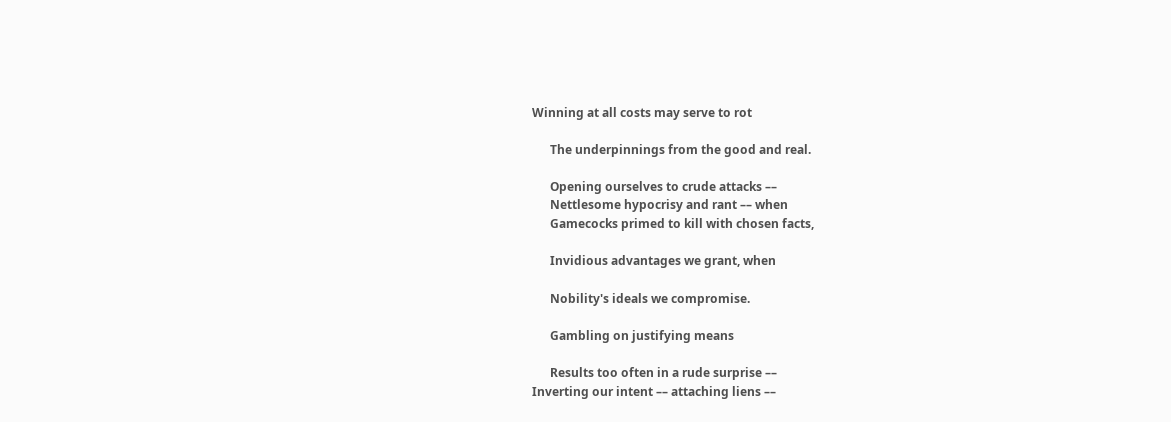Winning at all costs may serve to rot

      The underpinnings from the good and real.

      Opening ourselves to crude attacks ––
      Nettlesome hypocrisy and rant –– when
      Gamecocks primed to kill with chosen facts,

      Invidious advantages we grant, when

      Nobility's ideals we compromise.

      Gambling on justifying means

      Results too often in a rude surprise ––
Inverting our intent –– attaching liens ––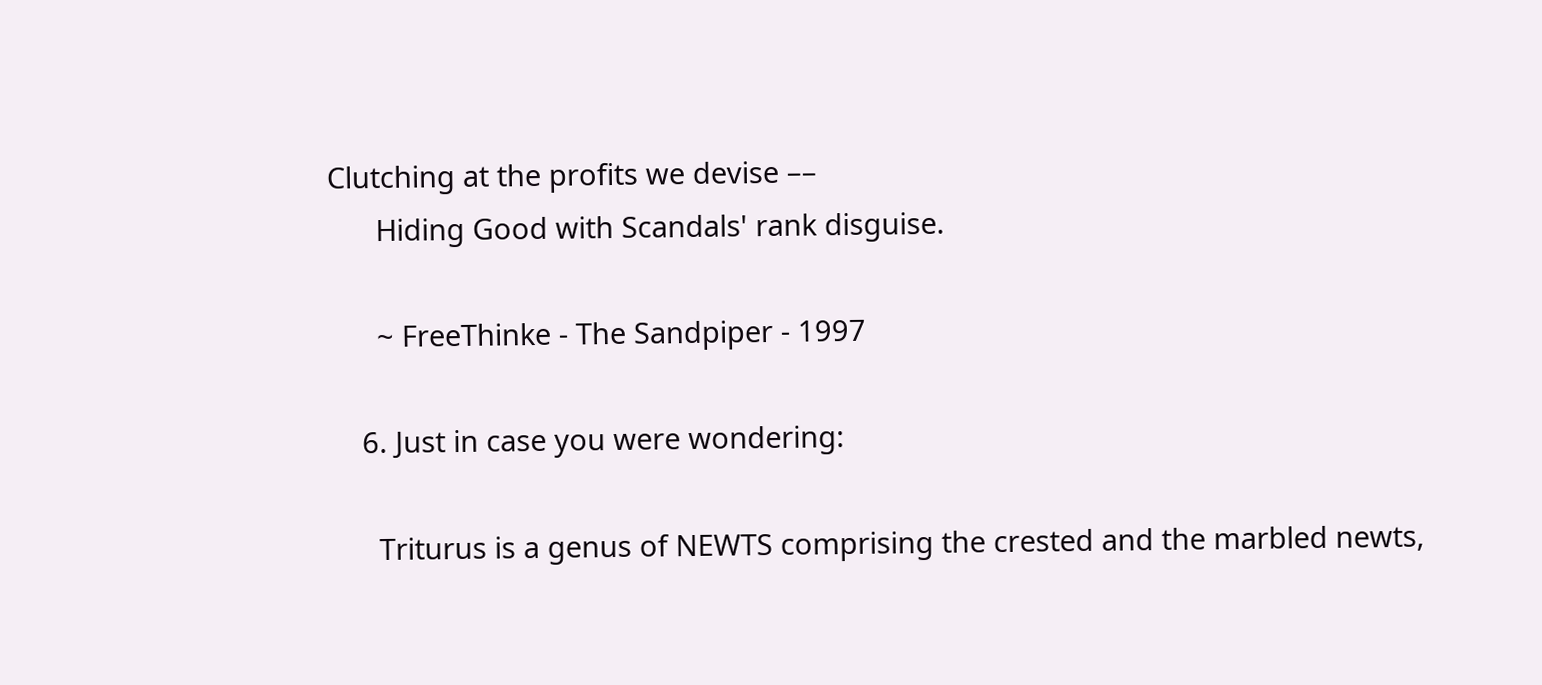Clutching at the profits we devise ––
      Hiding Good with Scandals' rank disguise.

      ~ FreeThinke - The Sandpiper - 1997

    6. Just in case you were wondering:

      Triturus is a genus of NEWTS comprising the crested and the marbled newts,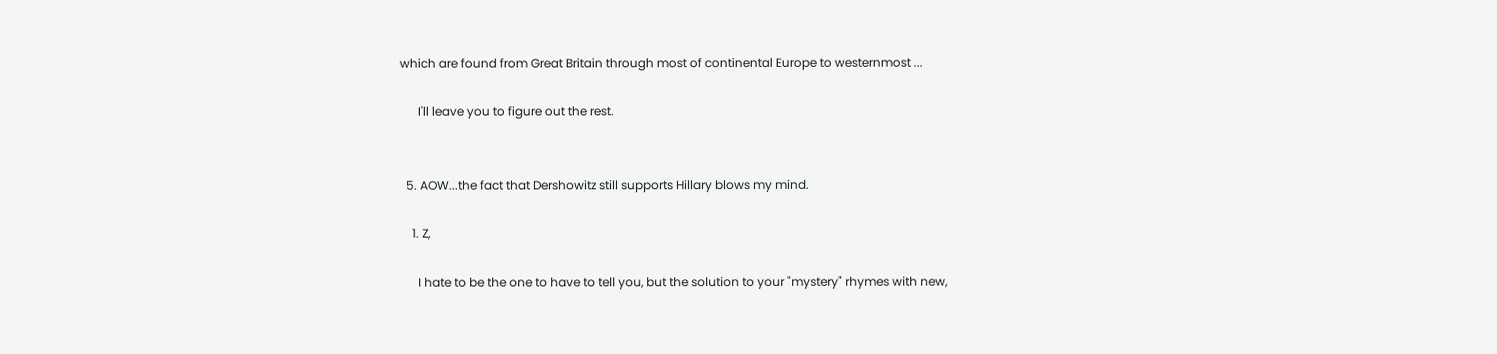which are found from Great Britain through most of continental Europe to westernmost ...

      I'll leave you to figure out the rest.


  5. AOW...the fact that Dershowitz still supports Hillary blows my mind.

    1. Z,

      I hate to be the one to have to tell you, but the solution to your "mystery" rhymes with new,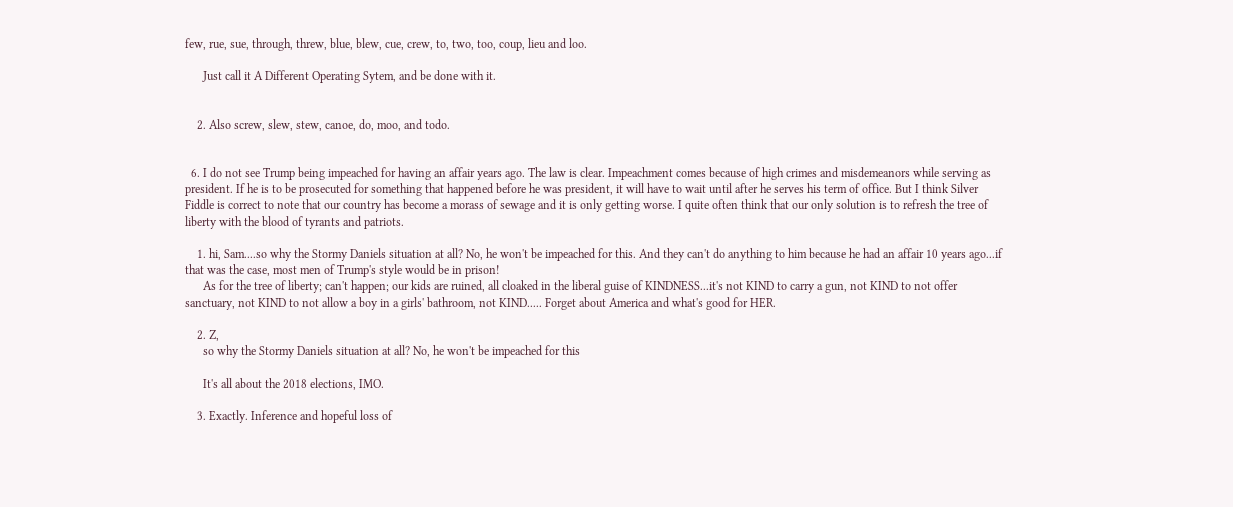few, rue, sue, through, threw, blue, blew, cue, crew, to, two, too, coup, lieu and loo.

      Just call it A Different Operating Sytem, and be done with it.


    2. Also screw, slew, stew, canoe, do, moo, and todo.


  6. I do not see Trump being impeached for having an affair years ago. The law is clear. Impeachment comes because of high crimes and misdemeanors while serving as president. If he is to be prosecuted for something that happened before he was president, it will have to wait until after he serves his term of office. But I think Silver Fiddle is correct to note that our country has become a morass of sewage and it is only getting worse. I quite often think that our only solution is to refresh the tree of liberty with the blood of tyrants and patriots.

    1. hi, Sam....so why the Stormy Daniels situation at all? No, he won't be impeached for this. And they can't do anything to him because he had an affair 10 years ago...if that was the case, most men of Trump's style would be in prison!
      As for the tree of liberty; can't happen; our kids are ruined, all cloaked in the liberal guise of KINDNESS...it's not KIND to carry a gun, not KIND to not offer sanctuary, not KIND to not allow a boy in a girls' bathroom, not KIND..... Forget about America and what's good for HER.

    2. Z,
      so why the Stormy Daniels situation at all? No, he won't be impeached for this

      It's all about the 2018 elections, IMO.

    3. Exactly. Inference and hopeful loss of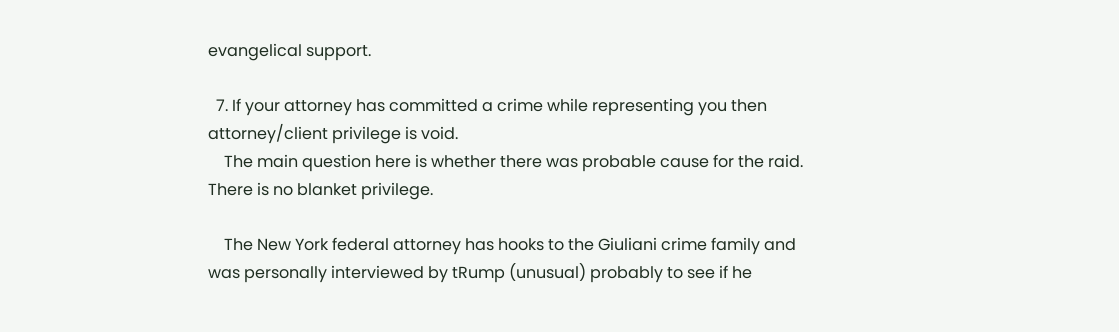evangelical support.

  7. If your attorney has committed a crime while representing you then attorney/client privilege is void.
    The main question here is whether there was probable cause for the raid. There is no blanket privilege.

    The New York federal attorney has hooks to the Giuliani crime family and was personally interviewed by tRump (unusual) probably to see if he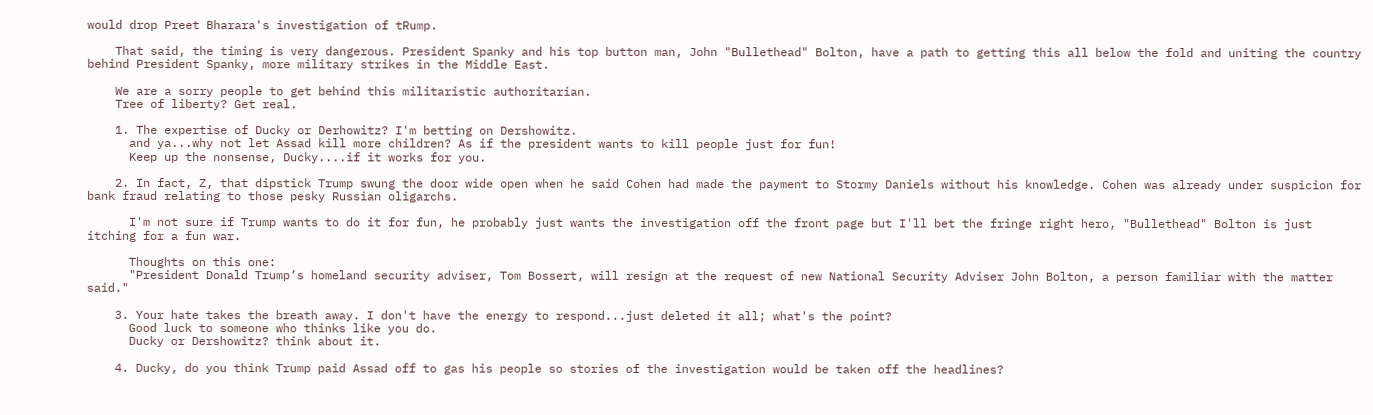would drop Preet Bharara's investigation of tRump.

    That said, the timing is very dangerous. President Spanky and his top button man, John "Bullethead" Bolton, have a path to getting this all below the fold and uniting the country behind President Spanky, more military strikes in the Middle East.

    We are a sorry people to get behind this militaristic authoritarian.
    Tree of liberty? Get real.

    1. The expertise of Ducky or Derhowitz? I'm betting on Dershowitz.
      and ya...why not let Assad kill more children? As if the president wants to kill people just for fun!
      Keep up the nonsense, Ducky....if it works for you.

    2. In fact, Z, that dipstick Trump swung the door wide open when he said Cohen had made the payment to Stormy Daniels without his knowledge. Cohen was already under suspicion for bank fraud relating to those pesky Russian oligarchs.

      I'm not sure if Trump wants to do it for fun, he probably just wants the investigation off the front page but I'll bet the fringe right hero, "Bullethead" Bolton is just itching for a fun war.

      Thoughts on this one:
      "President Donald Trump’s homeland security adviser, Tom Bossert, will resign at the request of new National Security Adviser John Bolton, a person familiar with the matter said."

    3. Your hate takes the breath away. I don't have the energy to respond...just deleted it all; what's the point?
      Good luck to someone who thinks like you do.
      Ducky or Dershowitz? think about it.

    4. Ducky, do you think Trump paid Assad off to gas his people so stories of the investigation would be taken off the headlines?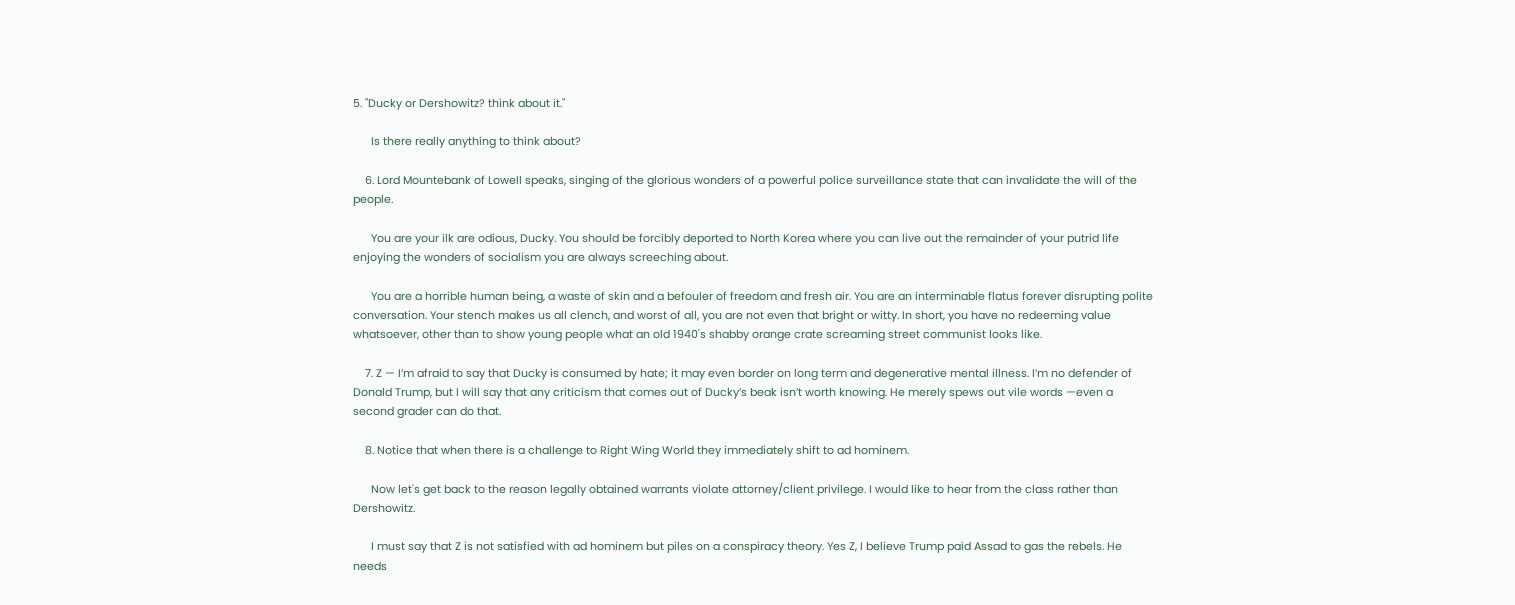5. "Ducky or Dershowitz? think about it."

      Is there really anything to think about?

    6. Lord Mountebank of Lowell speaks, singing of the glorious wonders of a powerful police surveillance state that can invalidate the will of the people.

      You are your ilk are odious, Ducky. You should be forcibly deported to North Korea where you can live out the remainder of your putrid life enjoying the wonders of socialism you are always screeching about.

      You are a horrible human being, a waste of skin and a befouler of freedom and fresh air. You are an interminable flatus forever disrupting polite conversation. Your stench makes us all clench, and worst of all, you are not even that bright or witty. In short, you have no redeeming value whatsoever, other than to show young people what an old 1940's shabby orange crate screaming street communist looks like.

    7. Z — I’m afraid to say that Ducky is consumed by hate; it may even border on long term and degenerative mental illness. I’m no defender of Donald Trump, but I will say that any criticism that comes out of Ducky’s beak isn’t worth knowing. He merely spews out vile words —even a second grader can do that.

    8. Notice that when there is a challenge to Right Wing World they immediately shift to ad hominem.

      Now let's get back to the reason legally obtained warrants violate attorney/client privilege. I would like to hear from the class rather than Dershowitz.

      I must say that Z is not satisfied with ad hominem but piles on a conspiracy theory. Yes Z, I believe Trump paid Assad to gas the rebels. He needs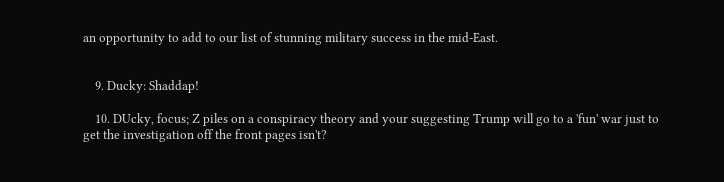an opportunity to add to our list of stunning military success in the mid-East.


    9. Ducky: Shaddap!

    10. DUcky, focus; Z piles on a conspiracy theory and your suggesting Trump will go to a 'fun' war just to get the investigation off the front pages isn't?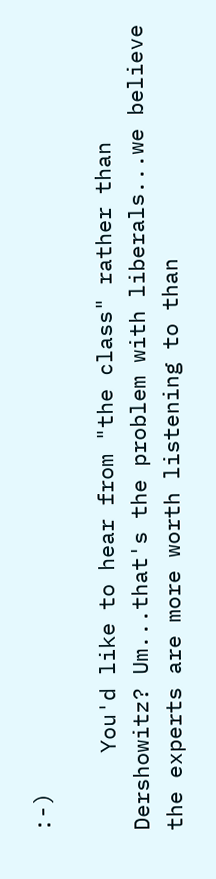:-)

      You'd like to hear from "the class" rather than Dershowitz? Um...that's the problem with liberals...we believe the experts are more worth listening to than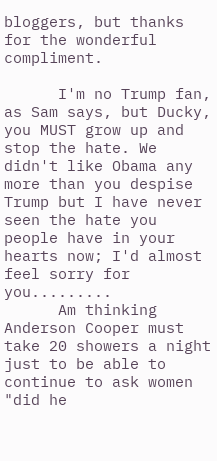bloggers, but thanks for the wonderful compliment.

      I'm no Trump fan, as Sam says, but Ducky, you MUST grow up and stop the hate. We didn't like Obama any more than you despise Trump but I have never seen the hate you people have in your hearts now; I'd almost feel sorry for you.........
      Am thinking Anderson Cooper must take 20 showers a night just to be able to continue to ask women "did he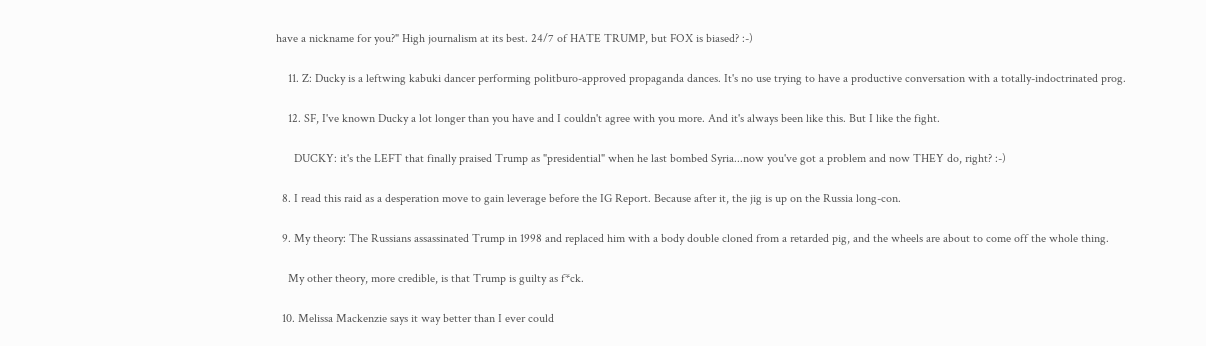have a nickname for you?" High journalism at its best. 24/7 of HATE TRUMP, but FOX is biased? :-)

    11. Z: Ducky is a leftwing kabuki dancer performing politburo-approved propaganda dances. It's no use trying to have a productive conversation with a totally-indoctrinated prog.

    12. SF, I've known Ducky a lot longer than you have and I couldn't agree with you more. And it's always been like this. But I like the fight.

      DUCKY: it's the LEFT that finally praised Trump as "presidential" when he last bombed Syria...now you've got a problem and now THEY do, right? :-)

  8. I read this raid as a desperation move to gain leverage before the IG Report. Because after it, the jig is up on the Russia long-con.

  9. My theory: The Russians assassinated Trump in 1998 and replaced him with a body double cloned from a retarded pig, and the wheels are about to come off the whole thing.

    My other theory, more credible, is that Trump is guilty as f*ck.

  10. Melissa Mackenzie says it way better than I ever could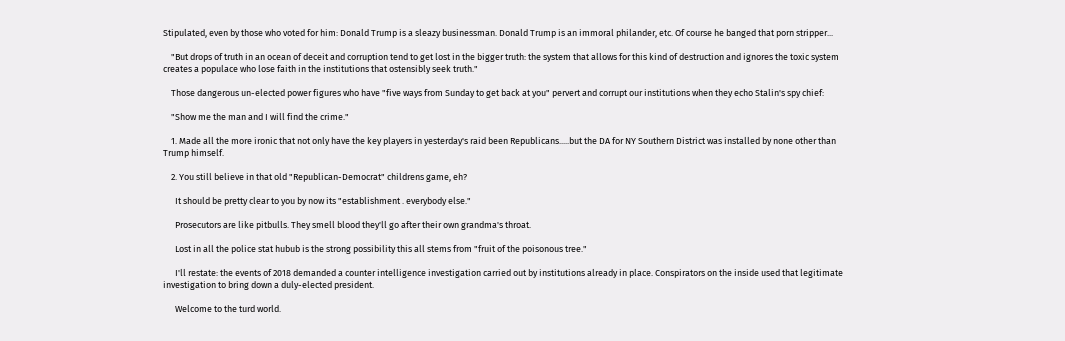Stipulated, even by those who voted for him: Donald Trump is a sleazy businessman. Donald Trump is an immoral philander, etc. Of course he banged that porn stripper...

    "But drops of truth in an ocean of deceit and corruption tend to get lost in the bigger truth: the system that allows for this kind of destruction and ignores the toxic system creates a populace who lose faith in the institutions that ostensibly seek truth."

    Those dangerous un-elected power figures who have "five ways from Sunday to get back at you" pervert and corrupt our institutions when they echo Stalin's spy chief:

    "Show me the man and I will find the crime."

    1. Made all the more ironic that not only have the key players in yesterday's raid been Republicans.....but the DA for NY Southern District was installed by none other than Trump himself.

    2. You still believe in that old "Republican-Democrat" childrens game, eh?

      It should be pretty clear to you by now its "establishment . everybody else."

      Prosecutors are like pitbulls. They smell blood they'll go after their own grandma's throat.

      Lost in all the police stat hubub is the strong possibility this all stems from "fruit of the poisonous tree."

      I'll restate: the events of 2018 demanded a counter intelligence investigation carried out by institutions already in place. Conspirators on the inside used that legitimate investigation to bring down a duly-elected president.

      Welcome to the turd world.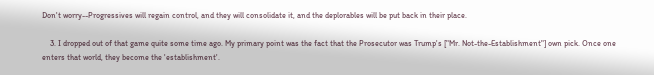Don't worry--Progressives will regain control, and they will consolidate it, and the deplorables will be put back in their place.

    3. I dropped out of that game quite some time ago. My primary point was the fact that the Prosecutor was Trump's ["Mr. Not-the-Establishment"] own pick. Once one enters that world, they become the 'establishment'.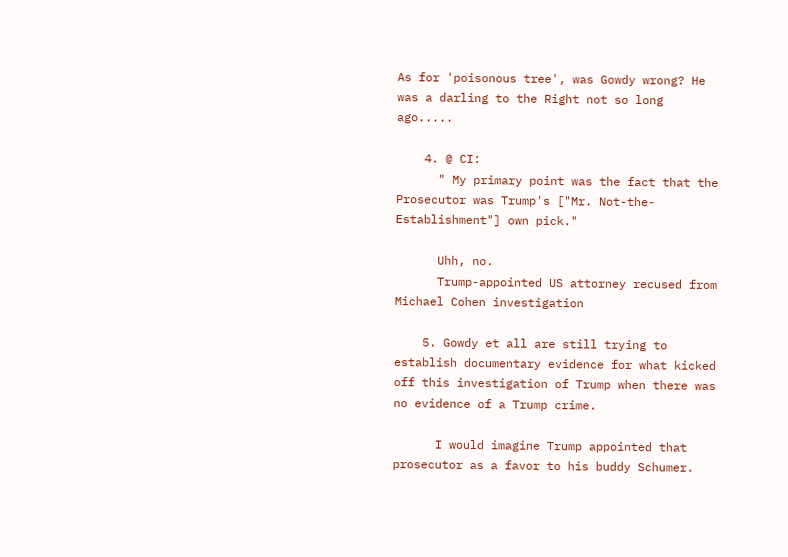As for 'poisonous tree', was Gowdy wrong? He was a darling to the Right not so long ago.....

    4. @ CI:
      " My primary point was the fact that the Prosecutor was Trump's ["Mr. Not-the-Establishment"] own pick."

      Uhh, no.
      Trump-appointed US attorney recused from Michael Cohen investigation

    5. Gowdy et all are still trying to establish documentary evidence for what kicked off this investigation of Trump when there was no evidence of a Trump crime.

      I would imagine Trump appointed that prosecutor as a favor to his buddy Schumer.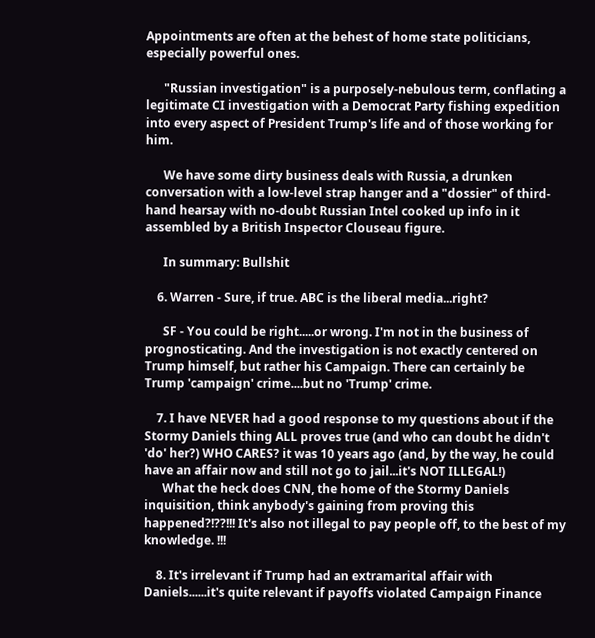Appointments are often at the behest of home state politicians, especially powerful ones.

      "Russian investigation" is a purposely-nebulous term, conflating a legitimate CI investigation with a Democrat Party fishing expedition into every aspect of President Trump's life and of those working for him.

      We have some dirty business deals with Russia, a drunken conversation with a low-level strap hanger and a "dossier" of third-hand hearsay with no-doubt Russian Intel cooked up info in it assembled by a British Inspector Clouseau figure.

      In summary: Bullshit

    6. Warren - Sure, if true. ABC is the liberal media...right?

      SF - You could be right.....or wrong. I'm not in the business of prognosticating. And the investigation is not exactly centered on Trump himself, but rather his Campaign. There can certainly be Trump 'campaign' crime....but no 'Trump' crime.

    7. I have NEVER had a good response to my questions about if the Stormy Daniels thing ALL proves true (and who can doubt he didn't 'do' her?) WHO CARES? it was 10 years ago (and, by the way, he could have an affair now and still not go to jail...it's NOT ILLEGAL!)
      What the heck does CNN, the home of the Stormy Daniels inquisition, think anybody's gaining from proving this happened?!??!!! It's also not illegal to pay people off, to the best of my knowledge. !!!

    8. It's irrelevant if Trump had an extramarital affair with Daniels......it's quite relevant if payoffs violated Campaign Finance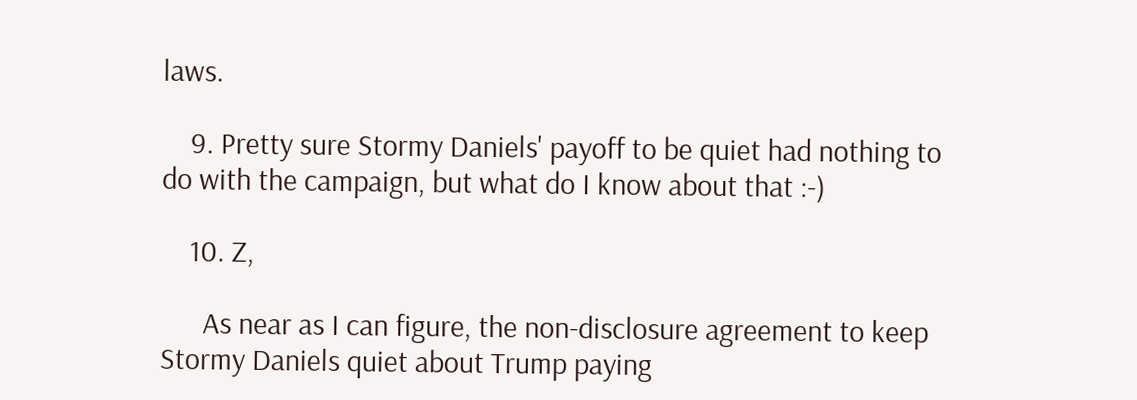laws.

    9. Pretty sure Stormy Daniels' payoff to be quiet had nothing to do with the campaign, but what do I know about that :-)

    10. Z,

      As near as I can figure, the non-disclosure agreement to keep Stormy Daniels quiet about Trump paying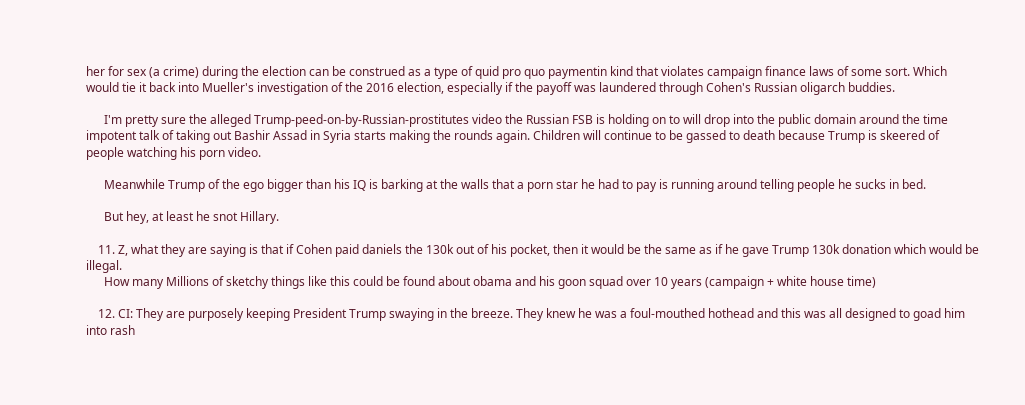her for sex (a crime) during the election can be construed as a type of quid pro quo paymentin kind that violates campaign finance laws of some sort. Which would tie it back into Mueller's investigation of the 2016 election, especially if the payoff was laundered through Cohen's Russian oligarch buddies.

      I'm pretty sure the alleged Trump-peed-on-by-Russian-prostitutes video the Russian FSB is holding on to will drop into the public domain around the time impotent talk of taking out Bashir Assad in Syria starts making the rounds again. Children will continue to be gassed to death because Trump is skeered of people watching his porn video.

      Meanwhile Trump of the ego bigger than his IQ is barking at the walls that a porn star he had to pay is running around telling people he sucks in bed.

      But hey, at least he snot Hillary.

    11. Z, what they are saying is that if Cohen paid daniels the 130k out of his pocket, then it would be the same as if he gave Trump 130k donation which would be illegal.
      How many Millions of sketchy things like this could be found about obama and his goon squad over 10 years (campaign + white house time)

    12. CI: They are purposely keeping President Trump swaying in the breeze. They knew he was a foul-mouthed hothead and this was all designed to goad him into rash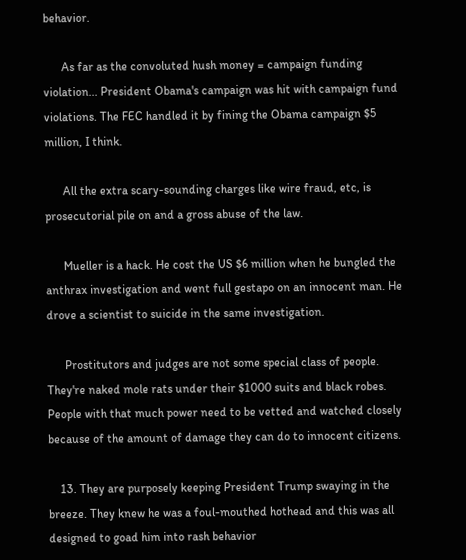behavior.

      As far as the convoluted hush money = campaign funding violation... President Obama's campaign was hit with campaign fund violations. The FEC handled it by fining the Obama campaign $5 million, I think.

      All the extra scary-sounding charges like wire fraud, etc, is prosecutorial pile on and a gross abuse of the law.

      Mueller is a hack. He cost the US $6 million when he bungled the anthrax investigation and went full gestapo on an innocent man. He drove a scientist to suicide in the same investigation.

      Prostitutors and judges are not some special class of people. They're naked mole rats under their $1000 suits and black robes. People with that much power need to be vetted and watched closely because of the amount of damage they can do to innocent citizens.

    13. They are purposely keeping President Trump swaying in the breeze. They knew he was a foul-mouthed hothead and this was all designed to goad him into rash behavior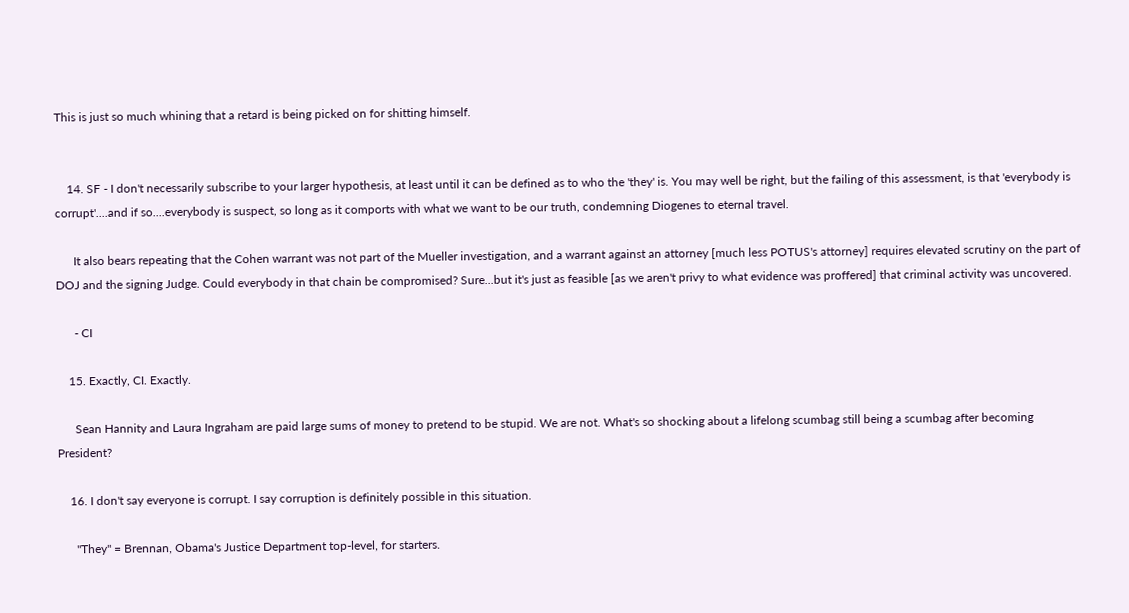This is just so much whining that a retard is being picked on for shitting himself.


    14. SF - I don't necessarily subscribe to your larger hypothesis, at least until it can be defined as to who the 'they' is. You may well be right, but the failing of this assessment, is that 'everybody is corrupt'....and if so....everybody is suspect, so long as it comports with what we want to be our truth, condemning Diogenes to eternal travel.

      It also bears repeating that the Cohen warrant was not part of the Mueller investigation, and a warrant against an attorney [much less POTUS's attorney] requires elevated scrutiny on the part of DOJ and the signing Judge. Could everybody in that chain be compromised? Sure...but it's just as feasible [as we aren't privy to what evidence was proffered] that criminal activity was uncovered.

      - CI

    15. Exactly, CI. Exactly.

      Sean Hannity and Laura Ingraham are paid large sums of money to pretend to be stupid. We are not. What's so shocking about a lifelong scumbag still being a scumbag after becoming President?

    16. I don't say everyone is corrupt. I say corruption is definitely possible in this situation.

      "They" = Brennan, Obama's Justice Department top-level, for starters.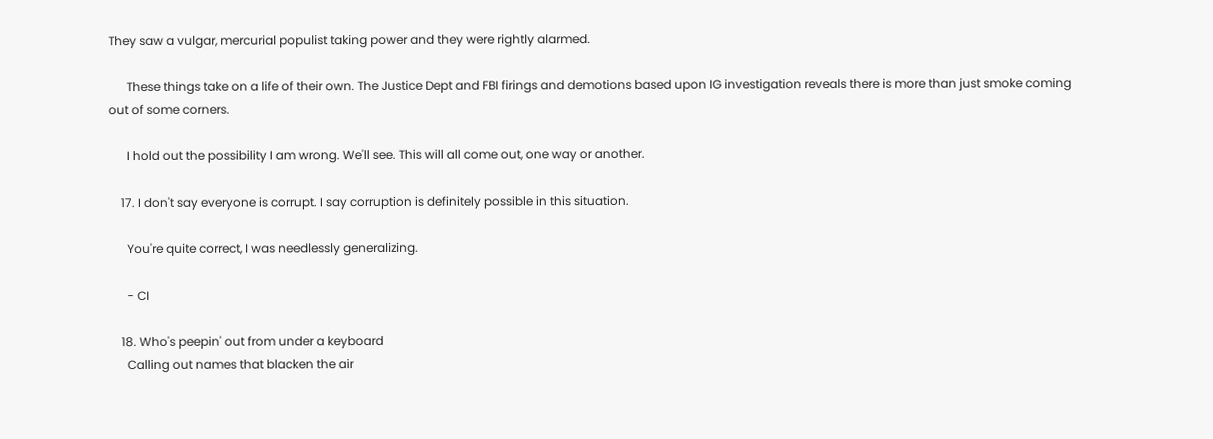They saw a vulgar, mercurial populist taking power and they were rightly alarmed.

      These things take on a life of their own. The Justice Dept and FBI firings and demotions based upon IG investigation reveals there is more than just smoke coming out of some corners.

      I hold out the possibility I am wrong. We'll see. This will all come out, one way or another.

    17. I don't say everyone is corrupt. I say corruption is definitely possible in this situation.

      You're quite correct, I was needlessly generalizing.

      - CI

    18. Who's peepin' out from under a keyboard
      Calling out names that blacken the air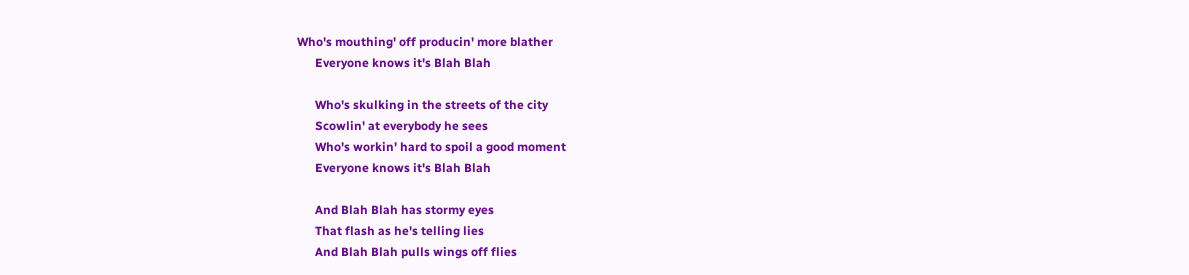Who's mouthing' off producin' more blather
      Everyone knows it's Blah Blah

      Who's skulking in the streets of the city
      Scowlin' at everybody he sees
      Who's workin' hard to spoil a good moment
      Everyone knows it's Blah Blah

      And Blah Blah has stormy eyes
      That flash as he's telling lies
      And Blah Blah pulls wings off flies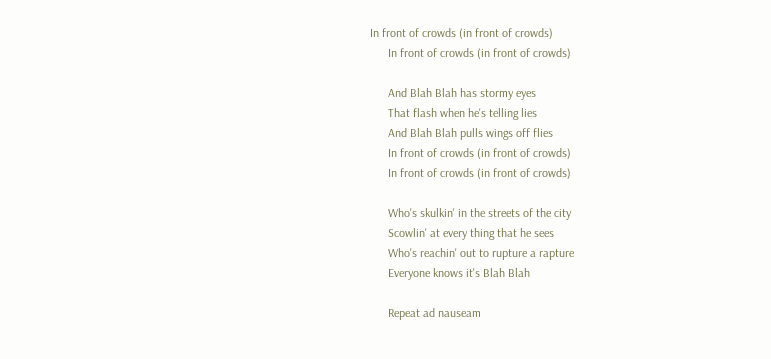In front of crowds (in front of crowds)
      In front of crowds (in front of crowds)

      And Blah Blah has stormy eyes
      That flash when he's telling lies
      And Blah Blah pulls wings off flies
      In front of crowds (in front of crowds)
      In front of crowds (in front of crowds)

      Who's skulkin' in the streets of the city
      Scowlin' at every thing that he sees
      Who's reachin' out to rupture a rapture
      Everyone knows it's Blah Blah

      Repeat ad nauseam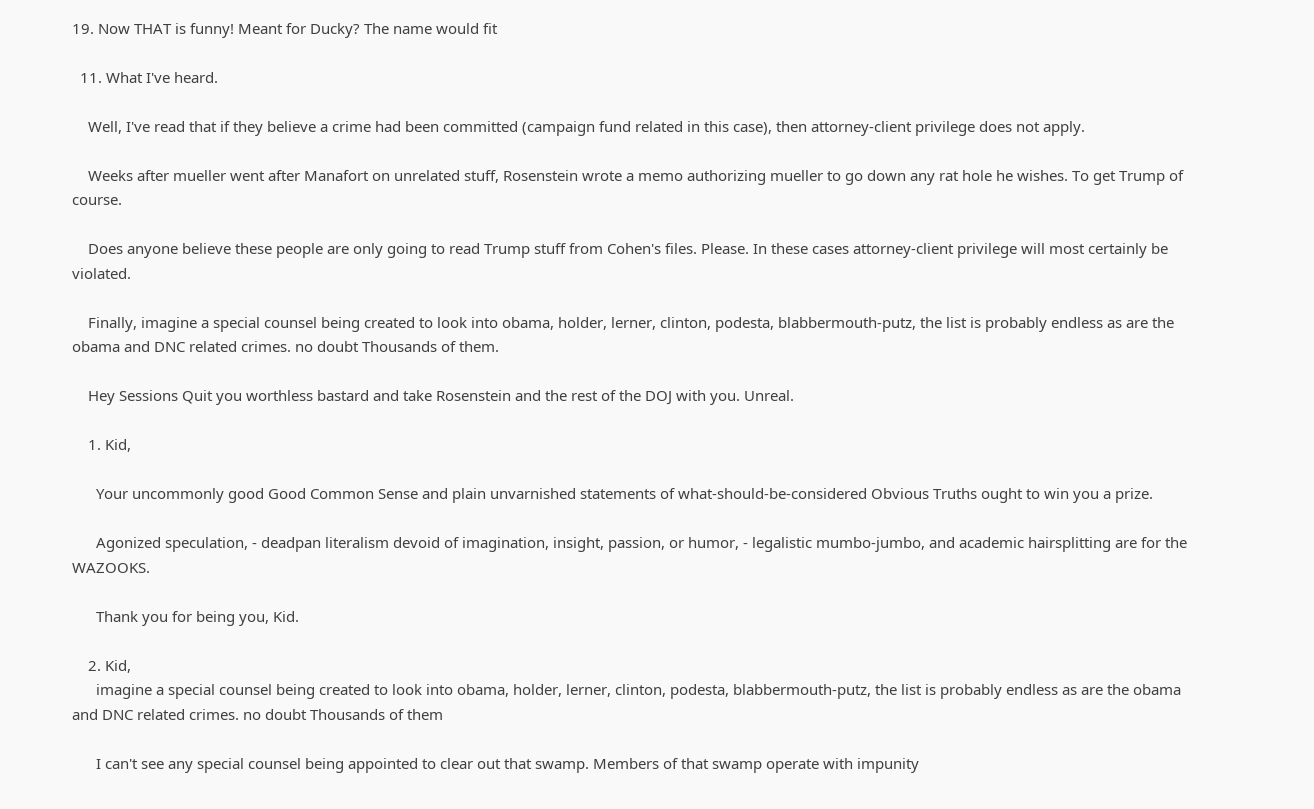19. Now THAT is funny! Meant for Ducky? The name would fit

  11. What I've heard.

    Well, I've read that if they believe a crime had been committed (campaign fund related in this case), then attorney-client privilege does not apply.

    Weeks after mueller went after Manafort on unrelated stuff, Rosenstein wrote a memo authorizing mueller to go down any rat hole he wishes. To get Trump of course.

    Does anyone believe these people are only going to read Trump stuff from Cohen's files. Please. In these cases attorney-client privilege will most certainly be violated.

    Finally, imagine a special counsel being created to look into obama, holder, lerner, clinton, podesta, blabbermouth-putz, the list is probably endless as are the obama and DNC related crimes. no doubt Thousands of them.

    Hey Sessions Quit you worthless bastard and take Rosenstein and the rest of the DOJ with you. Unreal.

    1. Kid,

      Your uncommonly good Good Common Sense and plain unvarnished statements of what-should-be-considered Obvious Truths ought to win you a prize.

      Agonized speculation, - deadpan literalism devoid of imagination, insight, passion, or humor, - legalistic mumbo-jumbo, and academic hairsplitting are for the WAZOOKS.

      Thank you for being you, Kid.

    2. Kid,
      imagine a special counsel being created to look into obama, holder, lerner, clinton, podesta, blabbermouth-putz, the list is probably endless as are the obama and DNC related crimes. no doubt Thousands of them

      I can't see any special counsel being appointed to clear out that swamp. Members of that swamp operate with impunity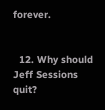forever.


  12. Why should Jeff Sessions quit?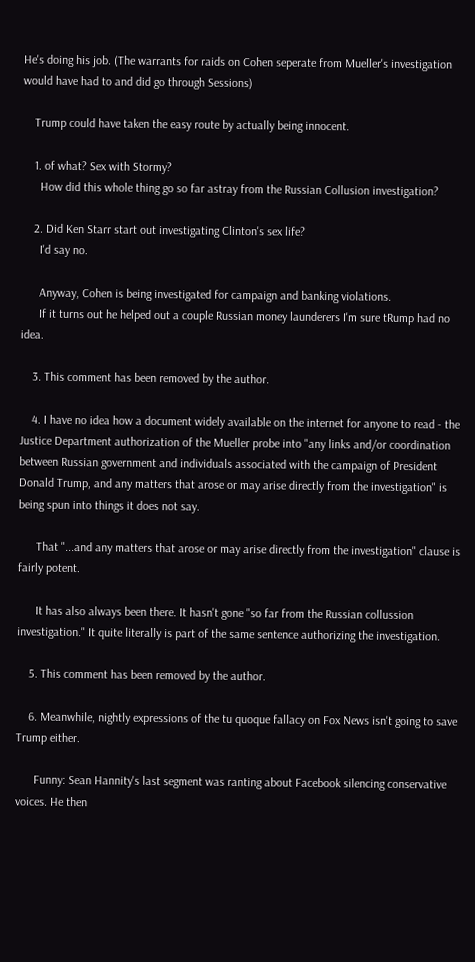He's doing his job. (The warrants for raids on Cohen seperate from Mueller's investigation would have had to and did go through Sessions)

    Trump could have taken the easy route by actually being innocent.

    1. of what? Sex with Stormy?
      How did this whole thing go so far astray from the Russian Collusion investigation?

    2. Did Ken Starr start out investigating Clinton's sex life?
      I'd say no.

      Anyway, Cohen is being investigated for campaign and banking violations.
      If it turns out he helped out a couple Russian money launderers I'm sure tRump had no idea.

    3. This comment has been removed by the author.

    4. I have no idea how a document widely available on the internet for anyone to read - the Justice Department authorization of the Mueller probe into "any links and/or coordination between Russian government and individuals associated with the campaign of President Donald Trump, and any matters that arose or may arise directly from the investigation" is being spun into things it does not say.

      That "...and any matters that arose or may arise directly from the investigation" clause is fairly potent.

      It has also always been there. It hasn't gone "so far from the Russian collussion investigation." It quite literally is part of the same sentence authorizing the investigation.

    5. This comment has been removed by the author.

    6. Meanwhile, nightly expressions of the tu quoque fallacy on Fox News isn't going to save Trump either.

      Funny: Sean Hannity's last segment was ranting about Facebook silencing conservative voices. He then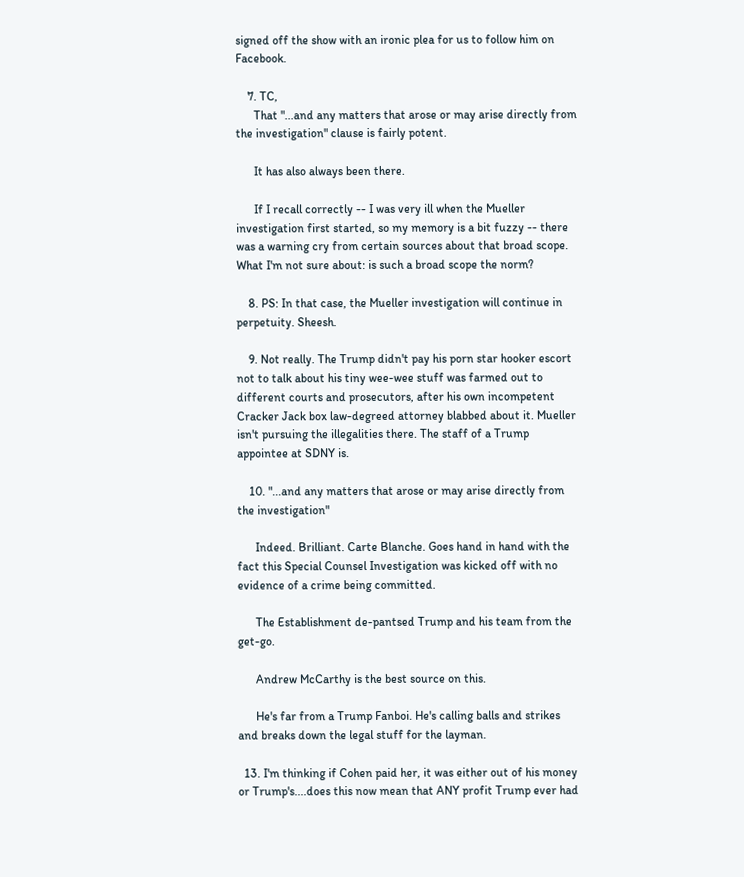signed off the show with an ironic plea for us to follow him on Facebook.

    7. TC,
      That "...and any matters that arose or may arise directly from the investigation" clause is fairly potent.

      It has also always been there.

      If I recall correctly -- I was very ill when the Mueller investigation first started, so my memory is a bit fuzzy -- there was a warning cry from certain sources about that broad scope. What I'm not sure about: is such a broad scope the norm?

    8. PS: In that case, the Mueller investigation will continue in perpetuity. Sheesh.

    9. Not really. The Trump didn't pay his porn star hooker escort not to talk about his tiny wee-wee stuff was farmed out to different courts and prosecutors, after his own incompetent Cracker Jack box law-degreed attorney blabbed about it. Mueller isn't pursuing the illegalities there. The staff of a Trump appointee at SDNY is.

    10. "...and any matters that arose or may arise directly from the investigation"

      Indeed. Brilliant. Carte Blanche. Goes hand in hand with the fact this Special Counsel Investigation was kicked off with no evidence of a crime being committed.

      The Establishment de-pantsed Trump and his team from the get-go.

      Andrew McCarthy is the best source on this.

      He's far from a Trump Fanboi. He's calling balls and strikes and breaks down the legal stuff for the layman.

  13. I'm thinking if Cohen paid her, it was either out of his money or Trump's....does this now mean that ANY profit Trump ever had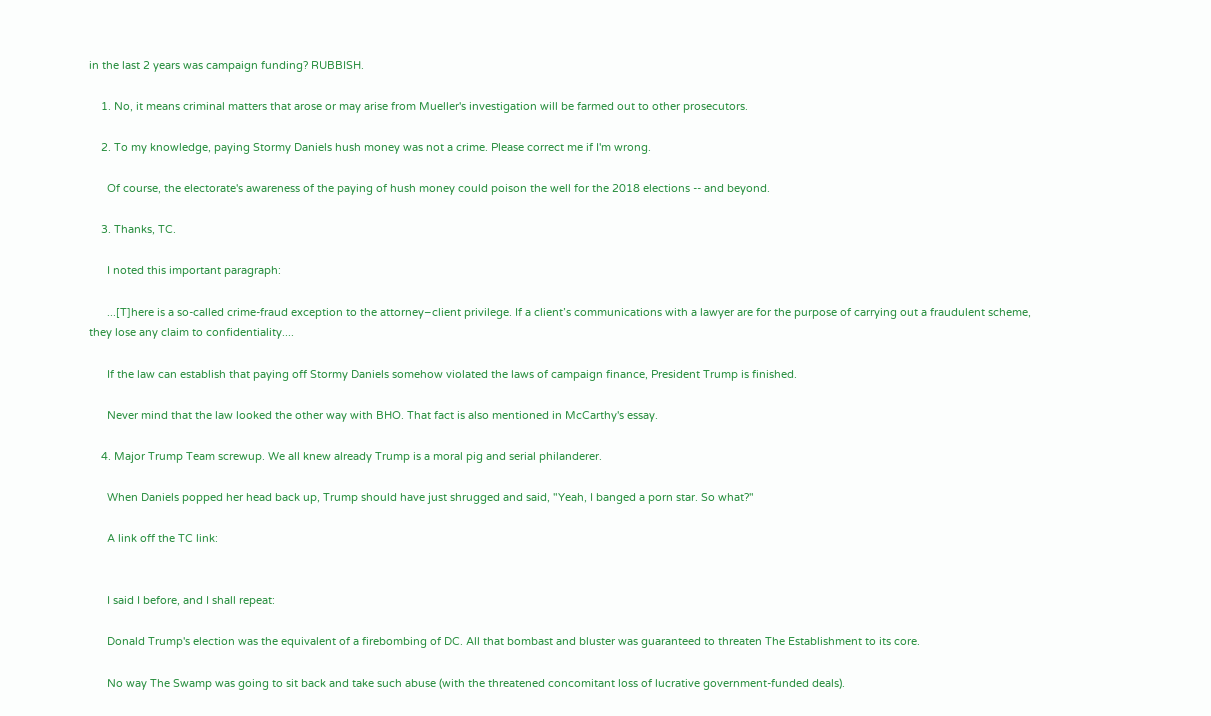in the last 2 years was campaign funding? RUBBISH.

    1. No, it means criminal matters that arose or may arise from Mueller's investigation will be farmed out to other prosecutors.

    2. To my knowledge, paying Stormy Daniels hush money was not a crime. Please correct me if I'm wrong.

      Of course, the electorate's awareness of the paying of hush money could poison the well for the 2018 elections -- and beyond.

    3. Thanks, TC.

      I noted this important paragraph:

      ...[T]here is a so-called crime-fraud exception to the attorney–client privilege. If a client’s communications with a lawyer are for the purpose of carrying out a fraudulent scheme, they lose any claim to confidentiality....

      If the law can establish that paying off Stormy Daniels somehow violated the laws of campaign finance, President Trump is finished.

      Never mind that the law looked the other way with BHO. That fact is also mentioned in McCarthy's essay.

    4. Major Trump Team screwup. We all knew already Trump is a moral pig and serial philanderer.

      When Daniels popped her head back up, Trump should have just shrugged and said, "Yeah, I banged a porn star. So what?"

      A link off the TC link:


      I said I before, and I shall repeat:

      Donald Trump's election was the equivalent of a firebombing of DC. All that bombast and bluster was guaranteed to threaten The Establishment to its core.

      No way The Swamp was going to sit back and take such abuse (with the threatened concomitant loss of lucrative government-funded deals).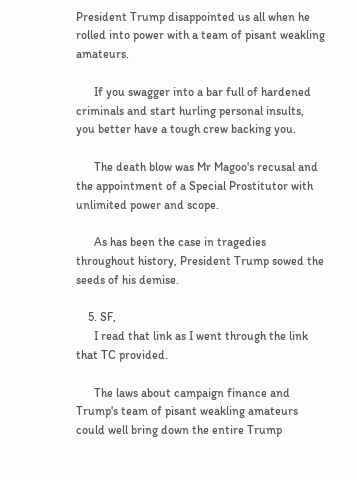President Trump disappointed us all when he rolled into power with a team of pisant weakling amateurs.

      If you swagger into a bar full of hardened criminals and start hurling personal insults, you better have a tough crew backing you.

      The death blow was Mr Magoo's recusal and the appointment of a Special Prostitutor with unlimited power and scope.

      As has been the case in tragedies throughout history, President Trump sowed the seeds of his demise.

    5. SF,
      I read that link as I went through the link that TC provided.

      The laws about campaign finance and Trump's team of pisant weakling amateurs could well bring down the entire Trump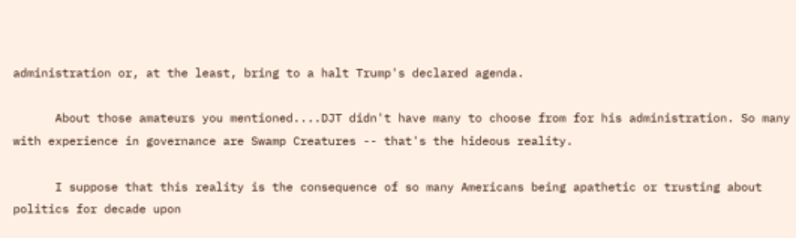administration or, at the least, bring to a halt Trump's declared agenda.

      About those amateurs you mentioned....DJT didn't have many to choose from for his administration. So many with experience in governance are Swamp Creatures -- that's the hideous reality.

      I suppose that this reality is the consequence of so many Americans being apathetic or trusting about politics for decade upon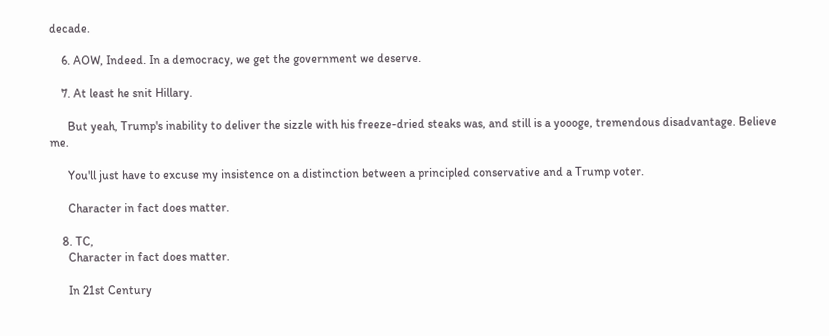decade.

    6. AOW, Indeed. In a democracy, we get the government we deserve.

    7. At least he snit Hillary.

      But yeah, Trump's inability to deliver the sizzle with his freeze-dried steaks was, and still is a yoooge, tremendous disadvantage. Believe me.

      You'll just have to excuse my insistence on a distinction between a principled conservative and a Trump voter.

      Character in fact does matter.

    8. TC,
      Character in fact does matter.

      In 21st Century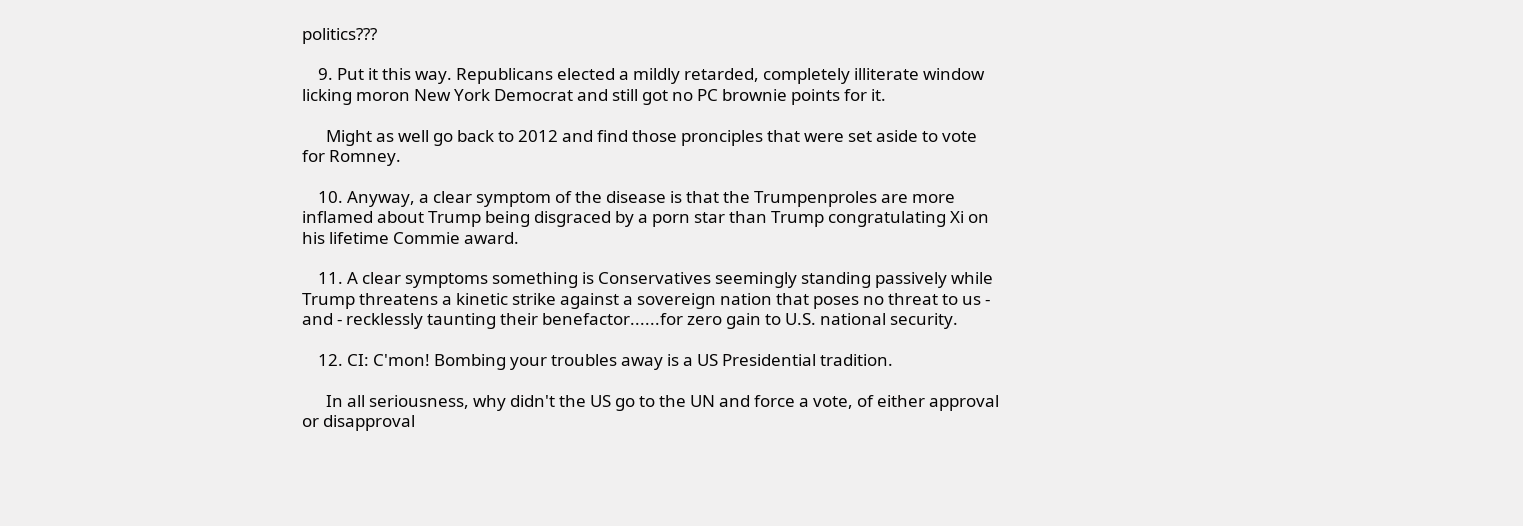politics???

    9. Put it this way. Republicans elected a mildly retarded, completely illiterate window licking moron New York Democrat and still got no PC brownie points for it.

      Might as well go back to 2012 and find those pronciples that were set aside to vote for Romney.

    10. Anyway, a clear symptom of the disease is that the Trumpenproles are more inflamed about Trump being disgraced by a porn star than Trump congratulating Xi on his lifetime Commie award.

    11. A clear symptoms something is Conservatives seemingly standing passively while Trump threatens a kinetic strike against a sovereign nation that poses no threat to us - and - recklessly taunting their benefactor......for zero gain to U.S. national security.

    12. CI: C'mon! Bombing your troubles away is a US Presidential tradition.

      In all seriousness, why didn't the US go to the UN and force a vote, of either approval or disapproval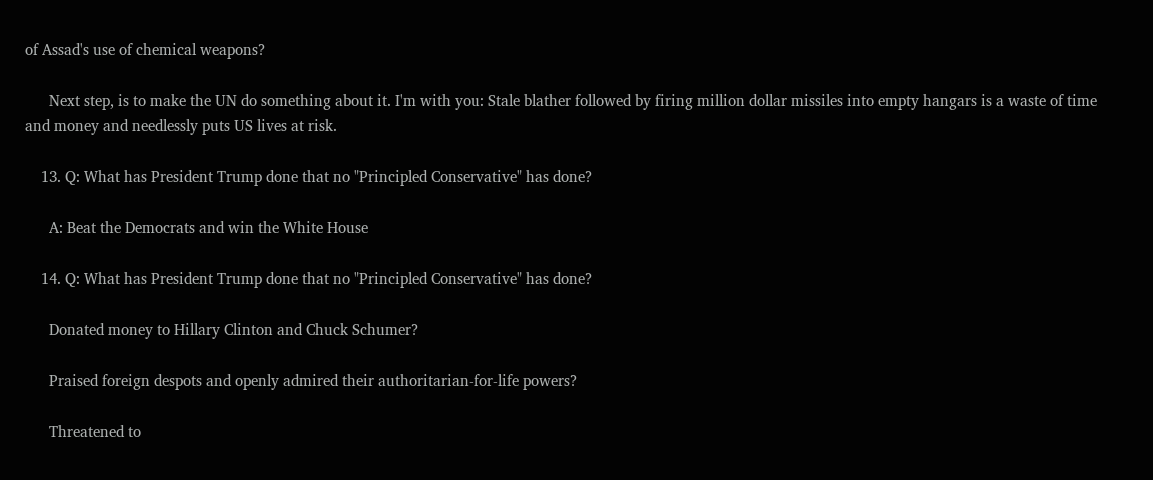of Assad's use of chemical weapons?

      Next step, is to make the UN do something about it. I'm with you: Stale blather followed by firing million dollar missiles into empty hangars is a waste of time and money and needlessly puts US lives at risk.

    13. Q: What has President Trump done that no "Principled Conservative" has done?

      A: Beat the Democrats and win the White House

    14. Q: What has President Trump done that no "Principled Conservative" has done?

      Donated money to Hillary Clinton and Chuck Schumer?

      Praised foreign despots and openly admired their authoritarian-for-life powers?

      Threatened to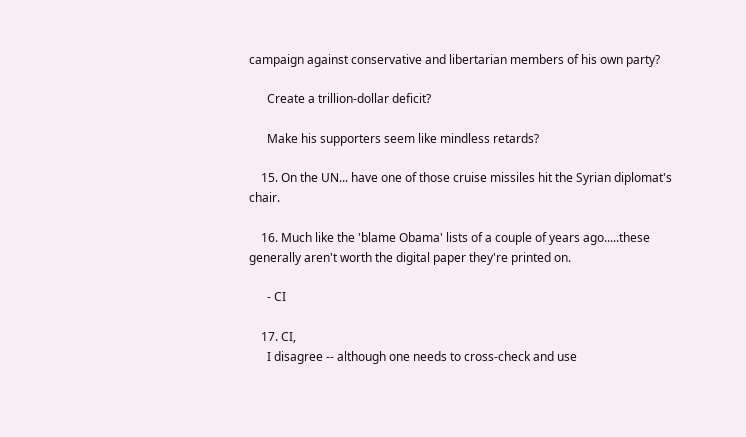campaign against conservative and libertarian members of his own party?

      Create a trillion-dollar deficit?

      Make his supporters seem like mindless retards?

    15. On the UN... have one of those cruise missiles hit the Syrian diplomat's chair.

    16. Much like the 'blame Obama' lists of a couple of years ago.....these generally aren't worth the digital paper they're printed on.

      - CI

    17. CI,
      I disagree -- although one needs to cross-check and use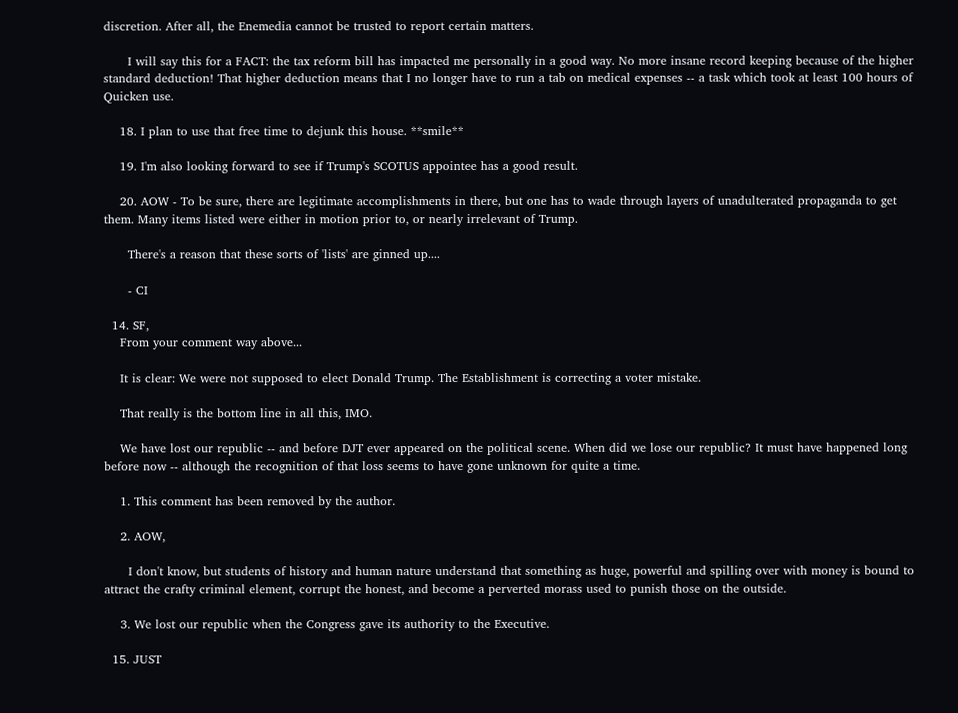discretion. After all, the Enemedia cannot be trusted to report certain matters.

      I will say this for a FACT: the tax reform bill has impacted me personally in a good way. No more insane record keeping because of the higher standard deduction! That higher deduction means that I no longer have to run a tab on medical expenses -- a task which took at least 100 hours of Quicken use.

    18. I plan to use that free time to dejunk this house. **smile**

    19. I'm also looking forward to see if Trump's SCOTUS appointee has a good result.

    20. AOW - To be sure, there are legitimate accomplishments in there, but one has to wade through layers of unadulterated propaganda to get them. Many items listed were either in motion prior to, or nearly irrelevant of Trump.

      There's a reason that these sorts of 'lists' are ginned up....

      - CI

  14. SF,
    From your comment way above...

    It is clear: We were not supposed to elect Donald Trump. The Establishment is correcting a voter mistake.

    That really is the bottom line in all this, IMO.

    We have lost our republic -- and before DJT ever appeared on the political scene. When did we lose our republic? It must have happened long before now -- although the recognition of that loss seems to have gone unknown for quite a time.

    1. This comment has been removed by the author.

    2. AOW,

      I don't know, but students of history and human nature understand that something as huge, powerful and spilling over with money is bound to attract the crafty criminal element, corrupt the honest, and become a perverted morass used to punish those on the outside.

    3. We lost our republic when the Congress gave its authority to the Executive.

  15. JUST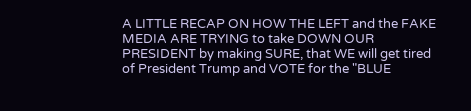A LITTLE RECAP ON HOW THE LEFT and the FAKE MEDIA ARE TRYING to take DOWN OUR PRESIDENT by making SURE, that WE will get tired of President Trump and VOTE for the "BLUE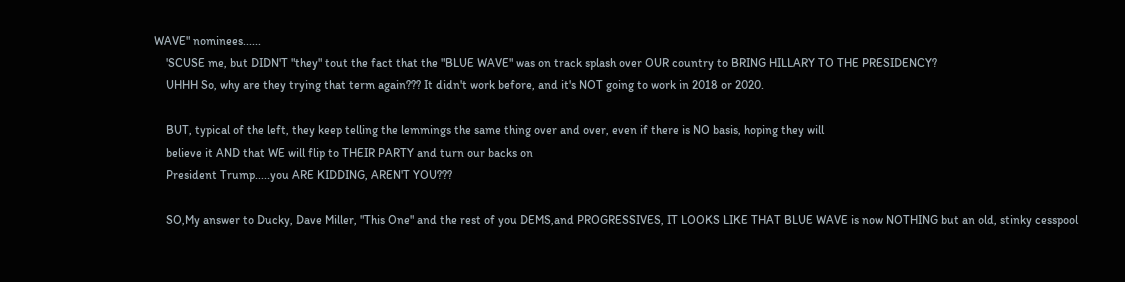WAVE" nominees......
    'SCUSE me, but DIDN'T "they" tout the fact that the "BLUE WAVE" was on track splash over OUR country to BRING HILLARY TO THE PRESIDENCY?
    UHHH So, why are they trying that term again??? It didn't work before, and it's NOT going to work in 2018 or 2020.

    BUT, typical of the left, they keep telling the lemmings the same thing over and over, even if there is NO basis, hoping they will
    believe it AND that WE will flip to THEIR PARTY and turn our backs on
    President Trump.....you ARE KIDDING, AREN'T YOU???

    SO,My answer to Ducky, Dave Miller, "This One" and the rest of you DEMS,and PROGRESSIVES, IT LOOKS LIKE THAT BLUE WAVE is now NOTHING but an old, stinky cesspool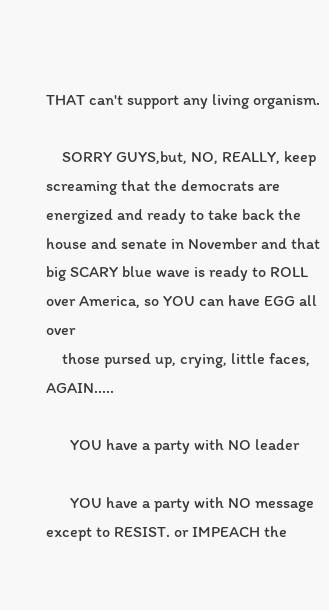THAT can't support any living organism.

    SORRY GUYS,but, NO, REALLY, keep screaming that the democrats are energized and ready to take back the house and senate in November and that big SCARY blue wave is ready to ROLL over America, so YOU can have EGG all over
    those pursed up, crying, little faces, AGAIN.....

      YOU have a party with NO leader

      YOU have a party with NO message except to RESIST. or IMPEACH the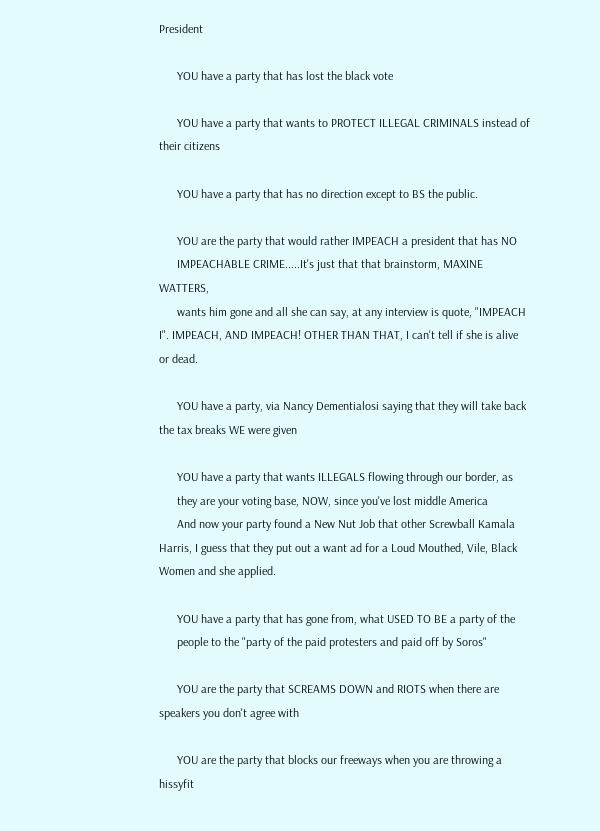President

      YOU have a party that has lost the black vote

      YOU have a party that wants to PROTECT ILLEGAL CRIMINALS instead of their citizens

      YOU have a party that has no direction except to BS the public.

      YOU are the party that would rather IMPEACH a president that has NO
      IMPEACHABLE CRIME.....It's just that that brainstorm, MAXINE WATTERS,
      wants him gone and all she can say, at any interview is quote, "IMPEACH I". IMPEACH, AND IMPEACH! OTHER THAN THAT, I can't tell if she is alive or dead.

      YOU have a party, via Nancy Dementialosi saying that they will take back the tax breaks WE were given

      YOU have a party that wants ILLEGALS flowing through our border, as
      they are your voting base, NOW, since you've lost middle America
      And now your party found a New Nut Job that other Screwball Kamala Harris, I guess that they put out a want ad for a Loud Mouthed, Vile, Black Women and she applied.

      YOU have a party that has gone from, what USED TO BE a party of the
      people to the "party of the paid protesters and paid off by Soros"

      YOU are the party that SCREAMS DOWN and RIOTS when there are speakers you don't agree with

      YOU are the party that blocks our freeways when you are throwing a hissyfit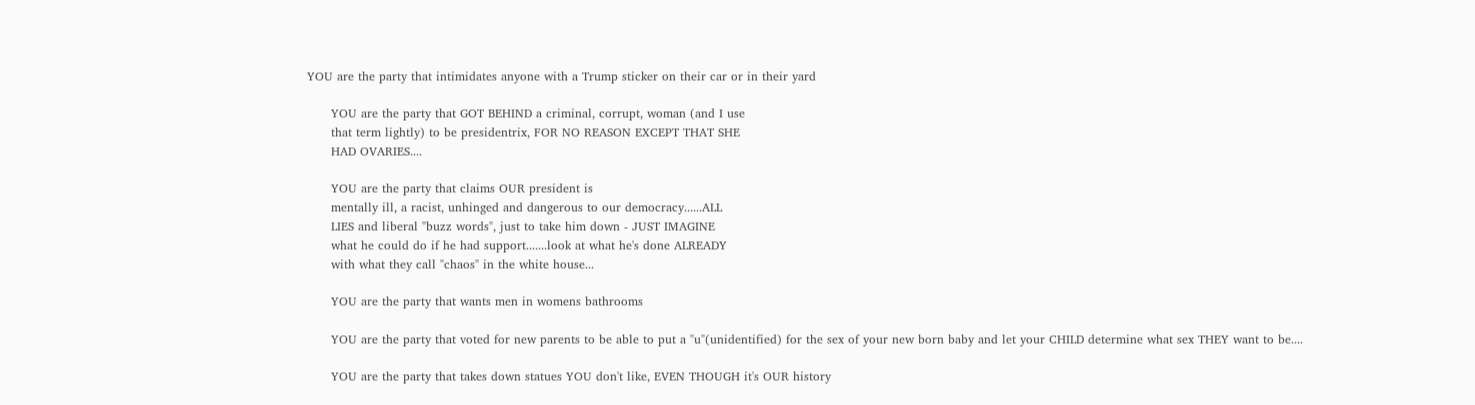YOU are the party that intimidates anyone with a Trump sticker on their car or in their yard

      YOU are the party that GOT BEHIND a criminal, corrupt, woman (and I use
      that term lightly) to be presidentrix, FOR NO REASON EXCEPT THAT SHE
      HAD OVARIES....

      YOU are the party that claims OUR president is
      mentally ill, a racist, unhinged and dangerous to our democracy......ALL
      LIES and liberal "buzz words", just to take him down - JUST IMAGINE
      what he could do if he had support.......look at what he's done ALREADY
      with what they call "chaos" in the white house...

      YOU are the party that wants men in womens bathrooms

      YOU are the party that voted for new parents to be able to put a "u"(unidentified) for the sex of your new born baby and let your CHILD determine what sex THEY want to be....

      YOU are the party that takes down statues YOU don't like, EVEN THOUGH it's OUR history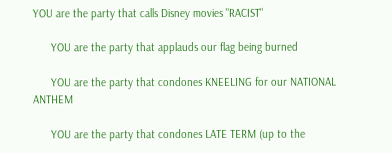YOU are the party that calls Disney movies "RACIST"

      YOU are the party that applauds our flag being burned

      YOU are the party that condones KNEELING for our NATIONAL ANTHEM

      YOU are the party that condones LATE TERM (up to the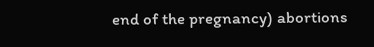end of the pregnancy) abortions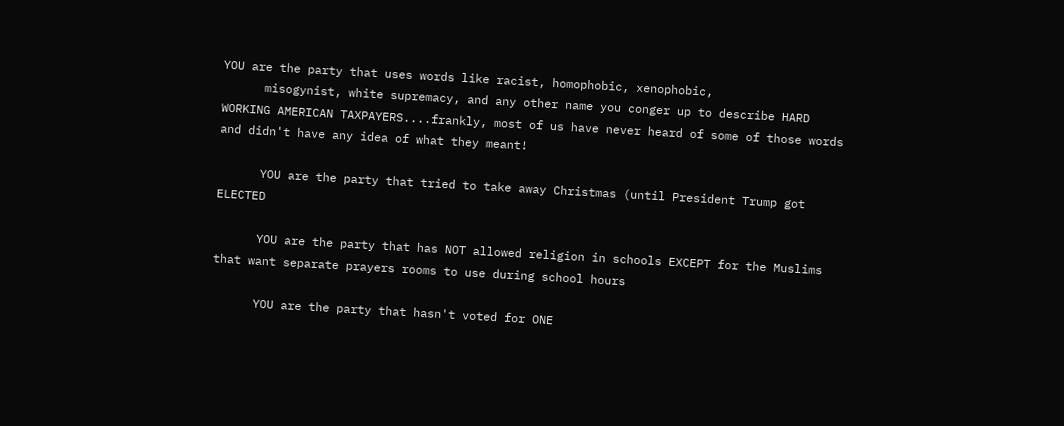YOU are the party that uses words like racist, homophobic, xenophobic,
      misogynist, white supremacy, and any other name you conger up to describe HARD WORKING AMERICAN TAXPAYERS....frankly, most of us have never heard of some of those words and didn't have any idea of what they meant!

      YOU are the party that tried to take away Christmas (until President Trump got ELECTED

      YOU are the party that has NOT allowed religion in schools EXCEPT for the Muslims that want separate prayers rooms to use during school hours

      YOU are the party that hasn't voted for ONE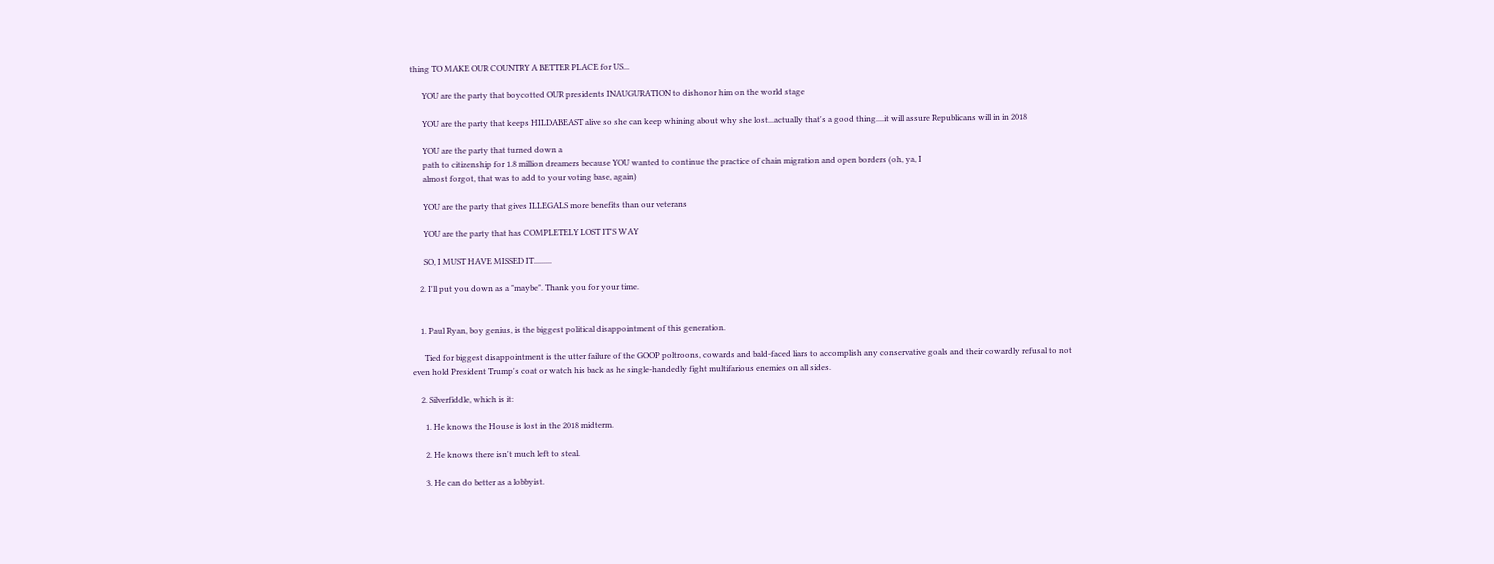thing TO MAKE OUR COUNTRY A BETTER PLACE for US...

      YOU are the party that boycotted OUR presidents INAUGURATION to dishonor him on the world stage

      YOU are the party that keeps HILDABEAST alive so she can keep whining about why she lost...actually that's a good thing....it will assure Republicans will in in 2018

      YOU are the party that turned down a
      path to citizenship for 1.8 million dreamers because YOU wanted to continue the practice of chain migration and open borders (oh, ya, I
      almost forgot, that was to add to your voting base, again)

      YOU are the party that gives ILLEGALS more benefits than our veterans

      YOU are the party that has COMPLETELY LOST IT'S WAY

      SO, I MUST HAVE MISSED IT.........

    2. I'll put you down as a "maybe". Thank you for your time.


    1. Paul Ryan, boy genius, is the biggest political disappointment of this generation.

      Tied for biggest disappointment is the utter failure of the GOOP poltroons, cowards and bald-faced liars to accomplish any conservative goals and their cowardly refusal to not even hold President Trump's coat or watch his back as he single-handedly fight multifarious enemies on all sides.

    2. Silverfiddle, which is it:

      1. He knows the House is lost in the 2018 midterm.

      2. He knows there isn't much left to steal.

      3. He can do better as a lobbyist.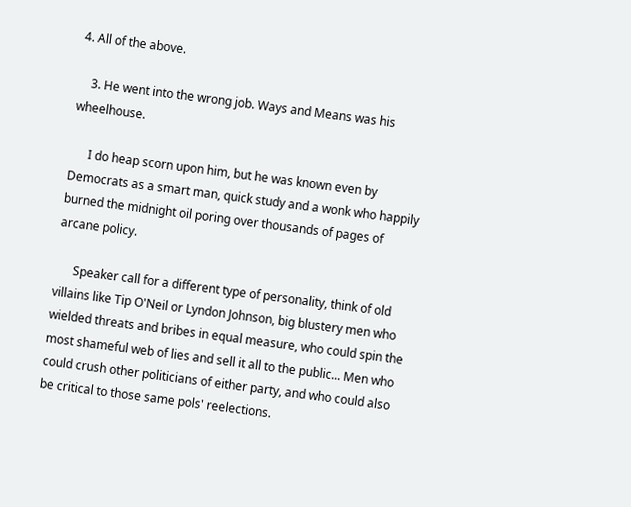4. All of the above.

    3. He went into the wrong job. Ways and Means was his wheelhouse.

      I do heap scorn upon him, but he was known even by Democrats as a smart man, quick study and a wonk who happily burned the midnight oil poring over thousands of pages of arcane policy.

      Speaker call for a different type of personality, think of old villains like Tip O'Neil or Lyndon Johnson, big blustery men who wielded threats and bribes in equal measure, who could spin the most shameful web of lies and sell it all to the public... Men who could crush other politicians of either party, and who could also be critical to those same pols' reelections.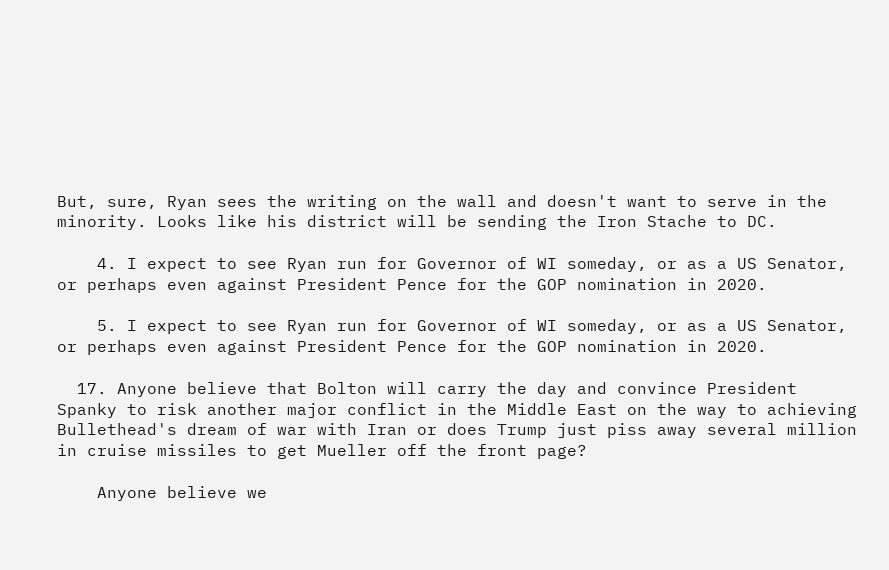But, sure, Ryan sees the writing on the wall and doesn't want to serve in the minority. Looks like his district will be sending the Iron Stache to DC.

    4. I expect to see Ryan run for Governor of WI someday, or as a US Senator, or perhaps even against President Pence for the GOP nomination in 2020.

    5. I expect to see Ryan run for Governor of WI someday, or as a US Senator, or perhaps even against President Pence for the GOP nomination in 2020.

  17. Anyone believe that Bolton will carry the day and convince President Spanky to risk another major conflict in the Middle East on the way to achieving Bullethead's dream of war with Iran or does Trump just piss away several million in cruise missiles to get Mueller off the front page?

    Anyone believe we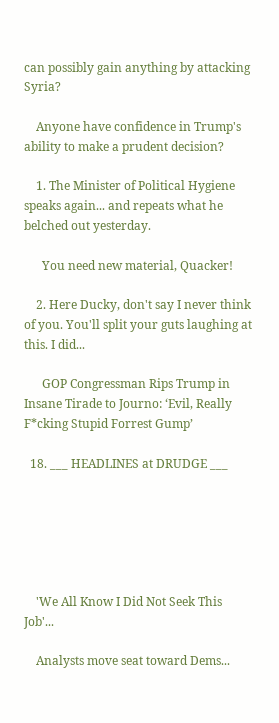can possibly gain anything by attacking Syria?

    Anyone have confidence in Trump's ability to make a prudent decision?

    1. The Minister of Political Hygiene speaks again... and repeats what he belched out yesterday.

      You need new material, Quacker!

    2. Here Ducky, don't say I never think of you. You'll split your guts laughing at this. I did...

      GOP Congressman Rips Trump in Insane Tirade to Journo: ‘Evil, Really F*cking Stupid Forrest Gump’

  18. ___ HEADLINES at DRUDGE ___






    'We All Know I Did Not Seek This Job'...

    Analysts move seat toward Dems...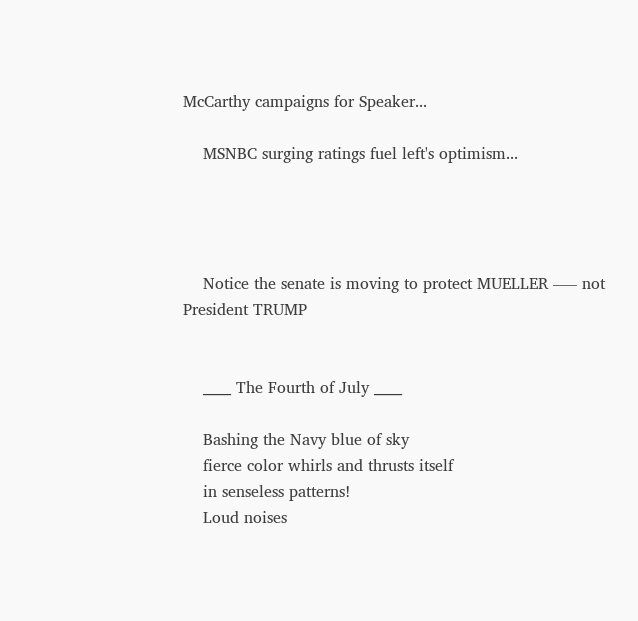McCarthy campaigns for Speaker...

    MSNBC surging ratings fuel left's optimism...




    Notice the senate is moving to protect MUELLER ––– not President TRUMP


    ____ The Fourth of July ____

    Bashing the Navy blue of sky
    fierce color whirls and thrusts itself
    in senseless patterns!
    Loud noises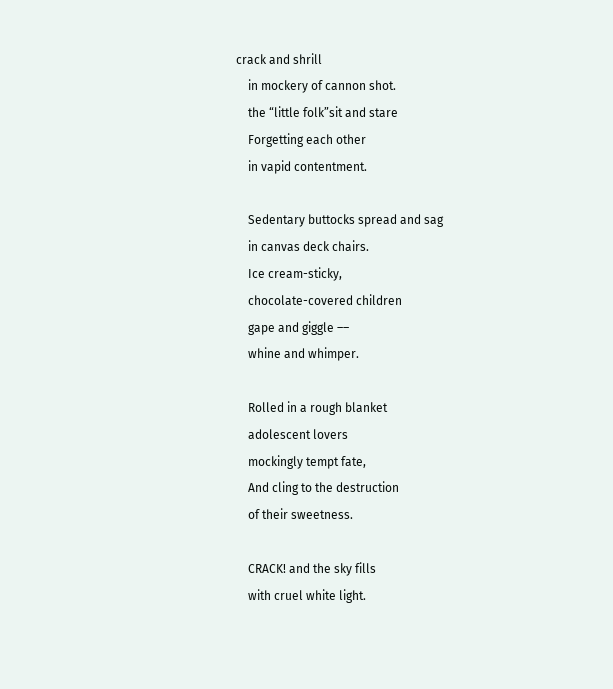crack and shrill
    in mockery of cannon shot.
    the “little folk”sit and stare
    Forgetting each other
    in vapid contentment.

    Sedentary buttocks spread and sag
    in canvas deck chairs.
    Ice cream-sticky,
    chocolate-covered children
    gape and giggle ––
    whine and whimper.

    Rolled in a rough blanket
    adolescent lovers
    mockingly tempt fate,
    And cling to the destruction
    of their sweetness.

    CRACK! and the sky fills
    with cruel white light.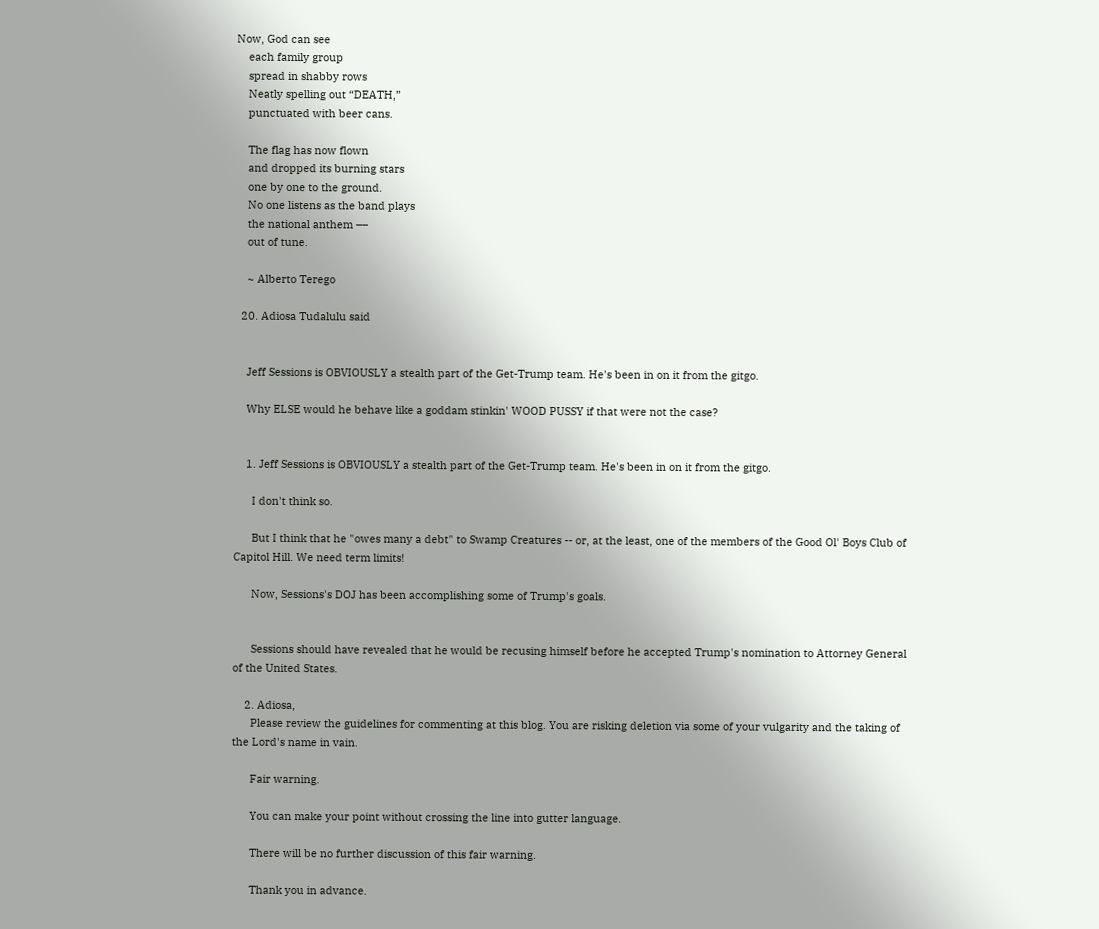Now, God can see
    each family group
    spread in shabby rows
    Neatly spelling out “DEATH,”
    punctuated with beer cans.

    The flag has now flown
    and dropped its burning stars
    one by one to the ground.
    No one listens as the band plays
    the national anthem ––
    out of tune.

    ~ Alberto Terego

  20. Adiosa Tudalulu said


    Jeff Sessions is OBVIOUSLY a stealth part of the Get-Trump team. He's been in on it from the gitgo.

    Why ELSE would he behave like a goddam stinkin' WOOD PUSSY if that were not the case?


    1. Jeff Sessions is OBVIOUSLY a stealth part of the Get-Trump team. He's been in on it from the gitgo.

      I don't think so.

      But I think that he "owes many a debt" to Swamp Creatures -- or, at the least, one of the members of the Good Ol' Boys Club of Capitol Hill. We need term limits!

      Now, Sessions's DOJ has been accomplishing some of Trump's goals.


      Sessions should have revealed that he would be recusing himself before he accepted Trump's nomination to Attorney General of the United States.

    2. Adiosa,
      Please review the guidelines for commenting at this blog. You are risking deletion via some of your vulgarity and the taking of the Lord's name in vain.

      Fair warning.

      You can make your point without crossing the line into gutter language.

      There will be no further discussion of this fair warning.

      Thank you in advance.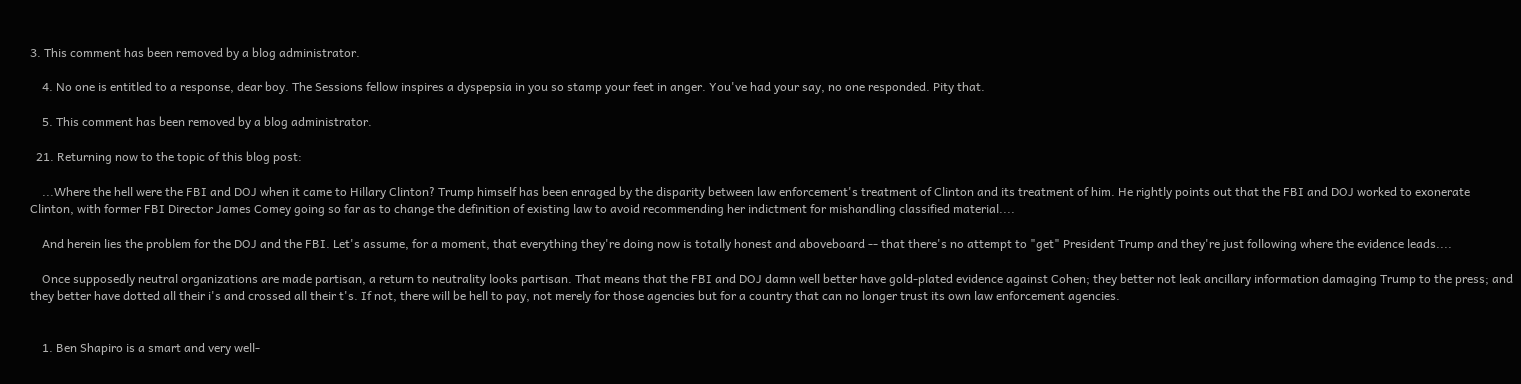3. This comment has been removed by a blog administrator.

    4. No one is entitled to a response, dear boy. The Sessions fellow inspires a dyspepsia in you so stamp your feet in anger. You've had your say, no one responded. Pity that.

    5. This comment has been removed by a blog administrator.

  21. Returning now to the topic of this blog post:

    ...Where the hell were the FBI and DOJ when it came to Hillary Clinton? Trump himself has been enraged by the disparity between law enforcement's treatment of Clinton and its treatment of him. He rightly points out that the FBI and DOJ worked to exonerate Clinton, with former FBI Director James Comey going so far as to change the definition of existing law to avoid recommending her indictment for mishandling classified material....

    And herein lies the problem for the DOJ and the FBI. Let's assume, for a moment, that everything they're doing now is totally honest and aboveboard -- that there's no attempt to "get" President Trump and they're just following where the evidence leads....

    Once supposedly neutral organizations are made partisan, a return to neutrality looks partisan. That means that the FBI and DOJ damn well better have gold-plated evidence against Cohen; they better not leak ancillary information damaging Trump to the press; and they better have dotted all their i's and crossed all their t's. If not, there will be hell to pay, not merely for those agencies but for a country that can no longer trust its own law enforcement agencies.


    1. Ben Shapiro is a smart and very well-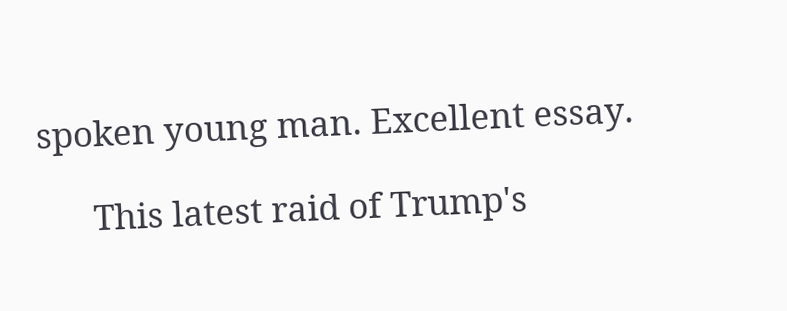spoken young man. Excellent essay.

      This latest raid of Trump's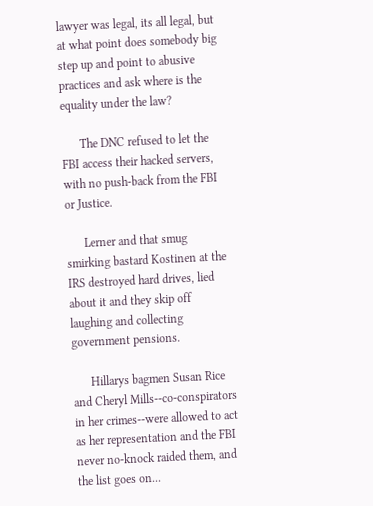lawyer was legal, its all legal, but at what point does somebody big step up and point to abusive practices and ask where is the equality under the law?

      The DNC refused to let the FBI access their hacked servers, with no push-back from the FBI or Justice.

      Lerner and that smug smirking bastard Kostinen at the IRS destroyed hard drives, lied about it and they skip off laughing and collecting government pensions.

      Hillarys bagmen Susan Rice and Cheryl Mills--co-conspirators in her crimes--were allowed to act as her representation and the FBI never no-knock raided them, and the list goes on...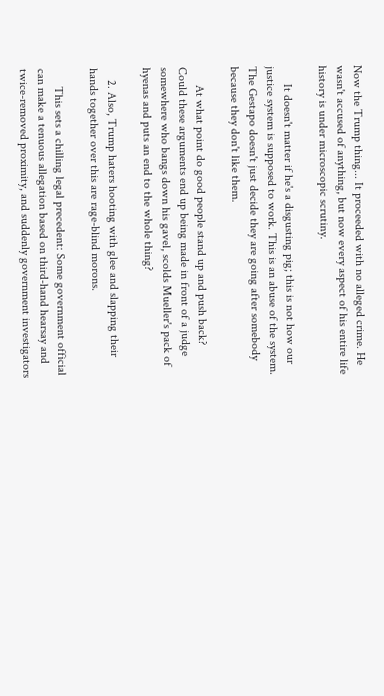Now the Trump thing... It proceeded with no alleged crime. He wasn't accused of anything, but now every aspect of his entire life history is under microscopic scrutiny.

      It doesn't matter if he's a disgusting pig; this is not how our justice system is supposed to work. This is an abuse of the system. The Gestapo doesn't just decide they are going after somebody because they don't like them.

      At what point do good people stand up and push back? Could these arguments end up being made in front of a judge somewhere who bangs down his gavel, scolds Mueller's pack of hyenas and puts an end to the whole thing?

    2. Also, Trump haters hooting with glee and slapping their hands together over this are rage-blind morons.

      This sets a chilling legal precedent: Some government official can make a tenuous allegation based on third-hand hearsay and twice-removed proximity, and suddenly government investigators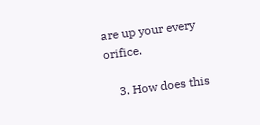are up your every orifice.

    3. How does this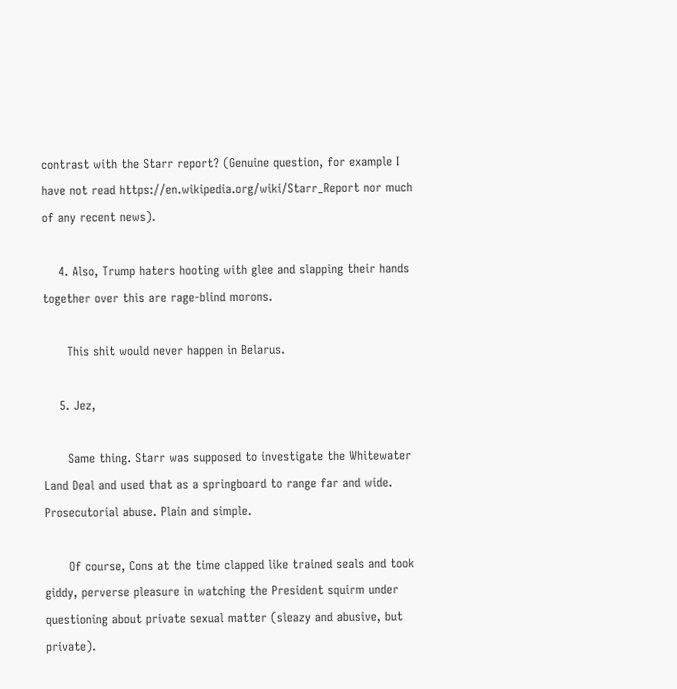contrast with the Starr report? (Genuine question, for example I have not read https://en.wikipedia.org/wiki/Starr_Report nor much of any recent news).

    4. Also, Trump haters hooting with glee and slapping their hands together over this are rage-blind morons.

      This shit would never happen in Belarus.

    5. Jez,

      Same thing. Starr was supposed to investigate the Whitewater Land Deal and used that as a springboard to range far and wide. Prosecutorial abuse. Plain and simple.

      Of course, Cons at the time clapped like trained seals and took giddy, perverse pleasure in watching the President squirm under questioning about private sexual matter (sleazy and abusive, but private).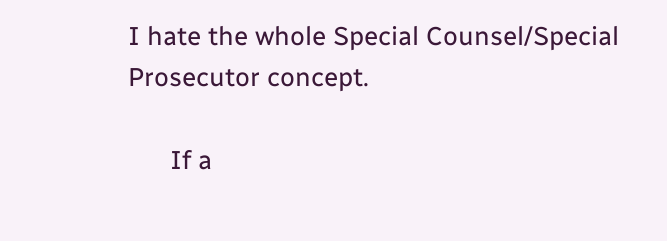I hate the whole Special Counsel/Special Prosecutor concept.

      If a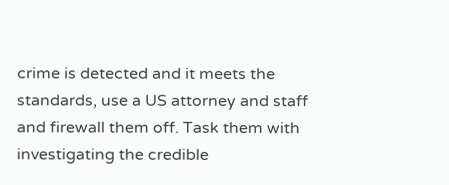crime is detected and it meets the standards, use a US attorney and staff and firewall them off. Task them with investigating the credible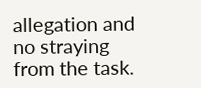allegation and no straying from the task.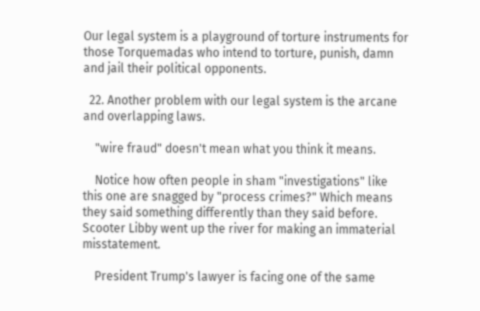Our legal system is a playground of torture instruments for those Torquemadas who intend to torture, punish, damn and jail their political opponents.

  22. Another problem with our legal system is the arcane and overlapping laws.

    "wire fraud" doesn't mean what you think it means.

    Notice how often people in sham "investigations" like this one are snagged by "process crimes?" Which means they said something differently than they said before. Scooter Libby went up the river for making an immaterial misstatement.

    President Trump's lawyer is facing one of the same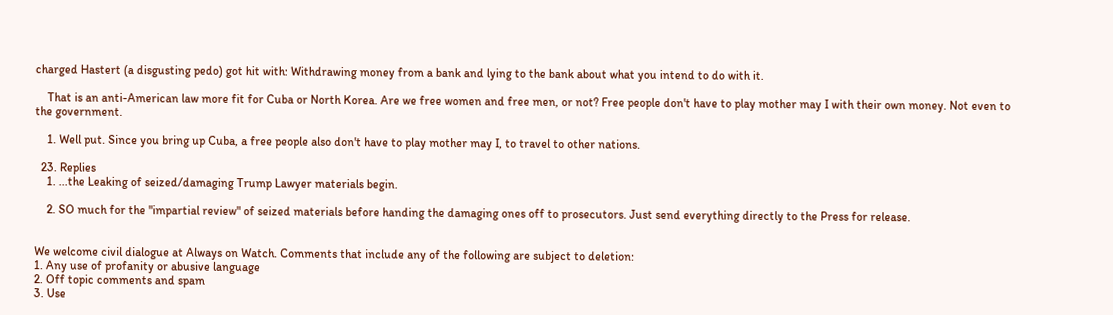charged Hastert (a disgusting pedo) got hit with: Withdrawing money from a bank and lying to the bank about what you intend to do with it.

    That is an anti-American law more fit for Cuba or North Korea. Are we free women and free men, or not? Free people don't have to play mother may I with their own money. Not even to the government.

    1. Well put. Since you bring up Cuba, a free people also don't have to play mother may I, to travel to other nations.

  23. Replies
    1. ...the Leaking of seized/damaging Trump Lawyer materials begin.

    2. SO much for the "impartial review" of seized materials before handing the damaging ones off to prosecutors. Just send everything directly to the Press for release.


We welcome civil dialogue at Always on Watch. Comments that include any of the following are subject to deletion:
1. Any use of profanity or abusive language
2. Off topic comments and spam
3. Use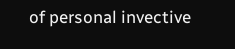of personal invective